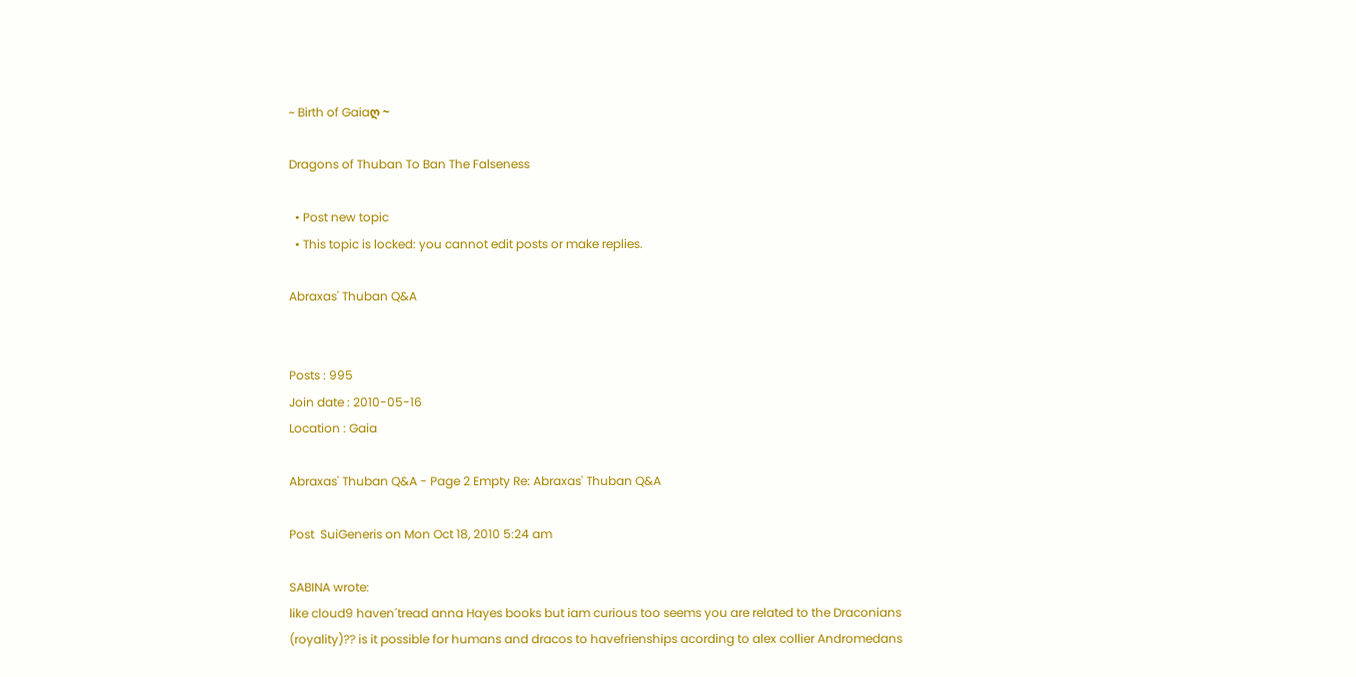~ Birth of Gaiaღ ~

Dragons of Thuban To Ban The Falseness

  • Post new topic
  • This topic is locked: you cannot edit posts or make replies.

Abraxas' Thuban Q&A


Posts : 995
Join date : 2010-05-16
Location : Gaia

Abraxas' Thuban Q&A - Page 2 Empty Re: Abraxas' Thuban Q&A

Post  SuiGeneris on Mon Oct 18, 2010 5:24 am

SABINA wrote:
like cloud9 haven´tread anna Hayes books but iam curious too seems you are related to the Draconians (royality)?? is it possible for humans and dracos to havefrienships acording to alex collier Andromedans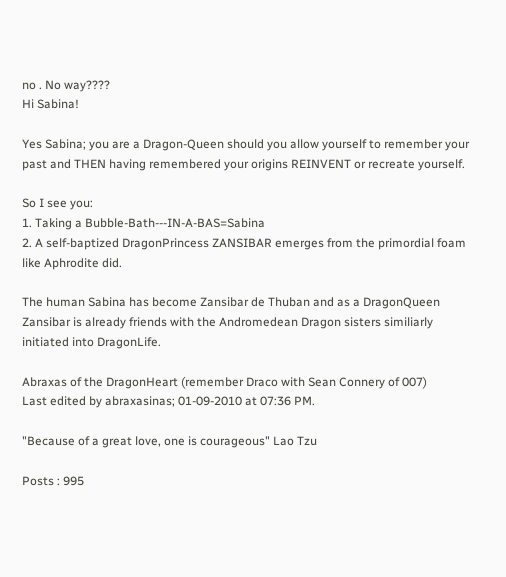no . No way????
Hi Sabina!

Yes Sabina; you are a Dragon-Queen should you allow yourself to remember your past and THEN having remembered your origins REINVENT or recreate yourself.

So I see you:
1. Taking a Bubble-Bath---IN-A-BAS=Sabina
2. A self-baptized DragonPrincess ZANSIBAR emerges from the primordial foam like Aphrodite did.

The human Sabina has become Zansibar de Thuban and as a DragonQueen Zansibar is already friends with the Andromedean Dragon sisters similiarly initiated into DragonLife.

Abraxas of the DragonHeart (remember Draco with Sean Connery of 007)
Last edited by abraxasinas; 01-09-2010 at 07:36 PM.

"Because of a great love, one is courageous" Lao Tzu

Posts : 995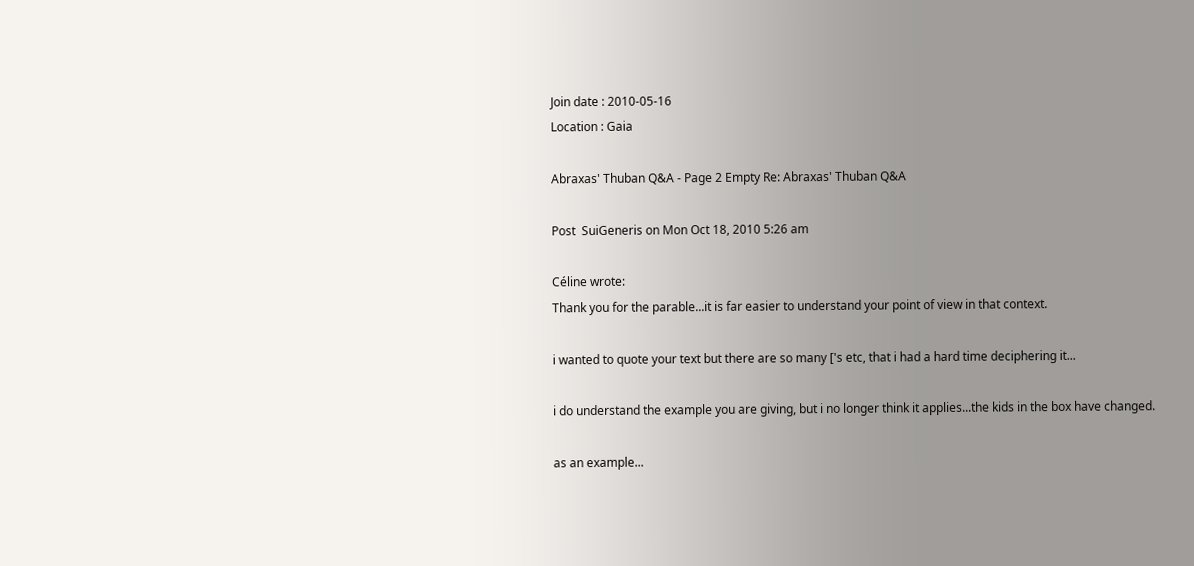Join date : 2010-05-16
Location : Gaia

Abraxas' Thuban Q&A - Page 2 Empty Re: Abraxas' Thuban Q&A

Post  SuiGeneris on Mon Oct 18, 2010 5:26 am

Céline wrote:
Thank you for the parable...it is far easier to understand your point of view in that context.

i wanted to quote your text but there are so many ['s etc, that i had a hard time deciphering it...

i do understand the example you are giving, but i no longer think it applies...the kids in the box have changed.

as an example...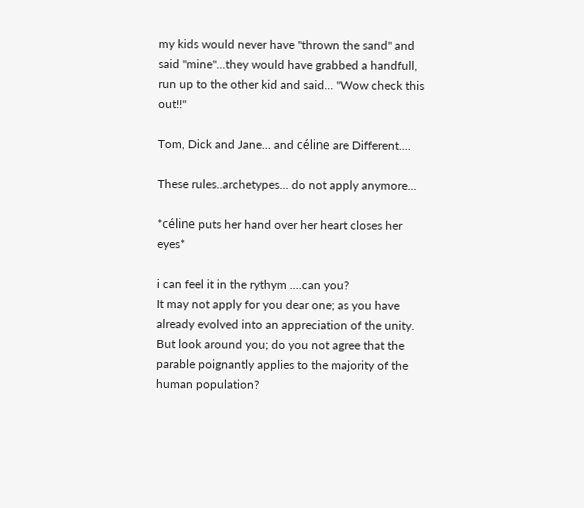my kids would never have "thrown the sand" and said "mine"...they would have grabbed a handfull, run up to the other kid and said... "Wow check this out!!"

Tom, Dick and Jane... and céline are Different....

These rules..archetypes... do not apply anymore...

*céline puts her hand over her heart closes her eyes*

i can feel it in the rythym ....can you?
It may not apply for you dear one; as you have already evolved into an appreciation of the unity. But look around you; do you not agree that the parable poignantly applies to the majority of the human population?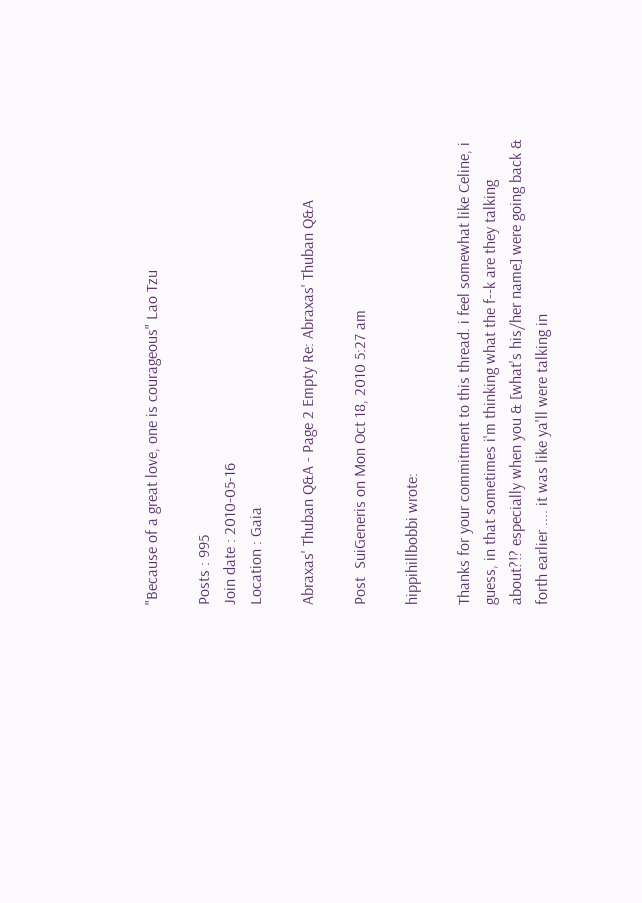"Because of a great love, one is courageous" Lao Tzu

Posts : 995
Join date : 2010-05-16
Location : Gaia

Abraxas' Thuban Q&A - Page 2 Empty Re: Abraxas' Thuban Q&A

Post  SuiGeneris on Mon Oct 18, 2010 5:27 am

hippihillbobbi wrote:

Thanks for your commitment to this thread. i feel somewhat like Celine, i guess, in that sometimes i'm thinking what the f--k are they talking about?!? especially when you & [what's his/her name] were going back & forth earlier .... it was like ya'll were talking in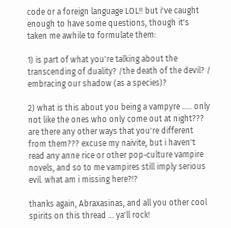code or a foreign language LOL!! but i've caught enough to have some questions, though it's taken me awhile to formulate them:

1) is part of what you're talking about the transcending of duality? /the death of the devil? / embracing our shadow (as a species)?

2) what is this about you being a vampyre ..... only not like the ones who only come out at night??? are there any other ways that you're different from them??? excuse my naivite, but i haven't read any anne rice or other pop-culture vampire novels, and so to me vampires still imply serious evil. what am i missing here?!?

thanks again, Abraxasinas, and all you other cool spirits on this thread ... ya'll rock!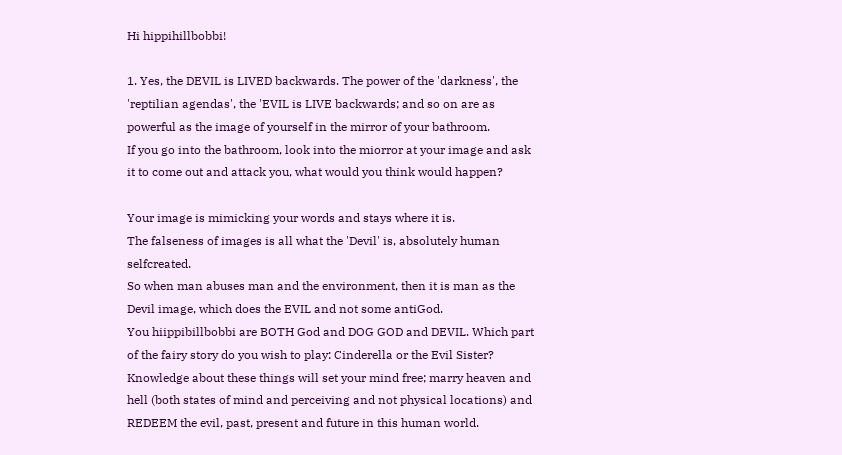Hi hippihillbobbi!

1. Yes, the DEVIL is LIVED backwards. The power of the 'darkness', the 'reptilian agendas', the 'EVIL is LIVE backwards; and so on are as powerful as the image of yourself in the mirror of your bathroom.
If you go into the bathroom, look into the miorror at your image and ask it to come out and attack you, what would you think would happen?

Your image is mimicking your words and stays where it is.
The falseness of images is all what the 'Devil' is, absolutely human selfcreated.
So when man abuses man and the environment, then it is man as the Devil image, which does the EVIL and not some antiGod.
You hiippibillbobbi are BOTH God and DOG GOD and DEVIL. Which part of the fairy story do you wish to play: Cinderella or the Evil Sister?
Knowledge about these things will set your mind free; marry heaven and hell (both states of mind and perceiving and not physical locations) and REDEEM the evil, past, present and future in this human world.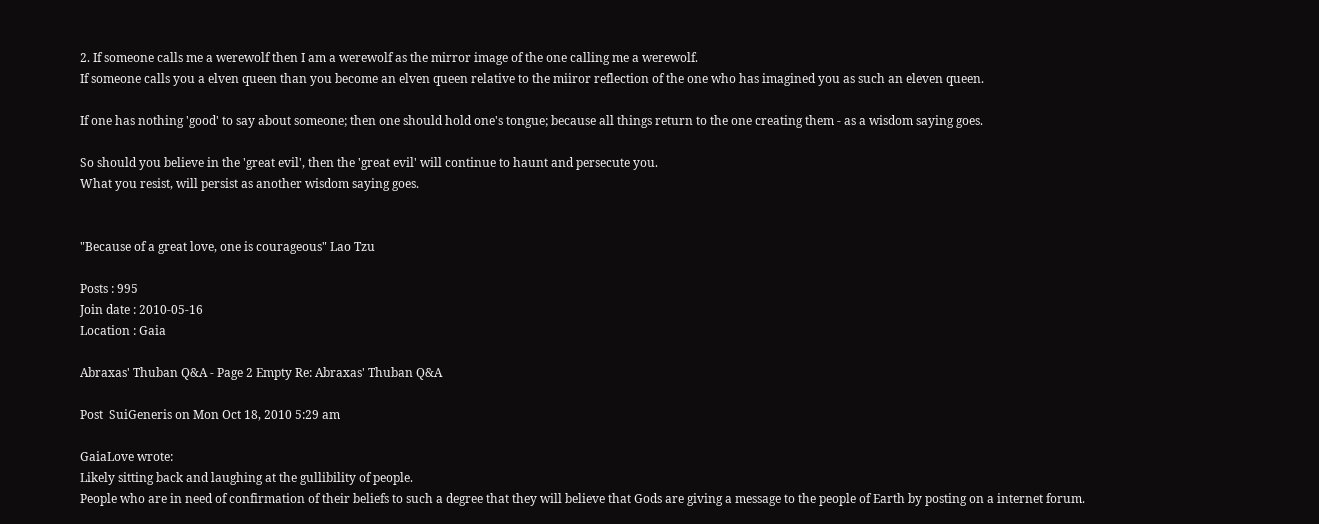2. If someone calls me a werewolf then I am a werewolf as the mirror image of the one calling me a werewolf.
If someone calls you a elven queen than you become an elven queen relative to the miiror reflection of the one who has imagined you as such an eleven queen.

If one has nothing 'good' to say about someone; then one should hold one's tongue; because all things return to the one creating them - as a wisdom saying goes.

So should you believe in the 'great evil', then the 'great evil' will continue to haunt and persecute you.
What you resist, will persist as another wisdom saying goes.


"Because of a great love, one is courageous" Lao Tzu

Posts : 995
Join date : 2010-05-16
Location : Gaia

Abraxas' Thuban Q&A - Page 2 Empty Re: Abraxas' Thuban Q&A

Post  SuiGeneris on Mon Oct 18, 2010 5:29 am

GaiaLove wrote:
Likely sitting back and laughing at the gullibility of people.
People who are in need of confirmation of their beliefs to such a degree that they will believe that Gods are giving a message to the people of Earth by posting on a internet forum.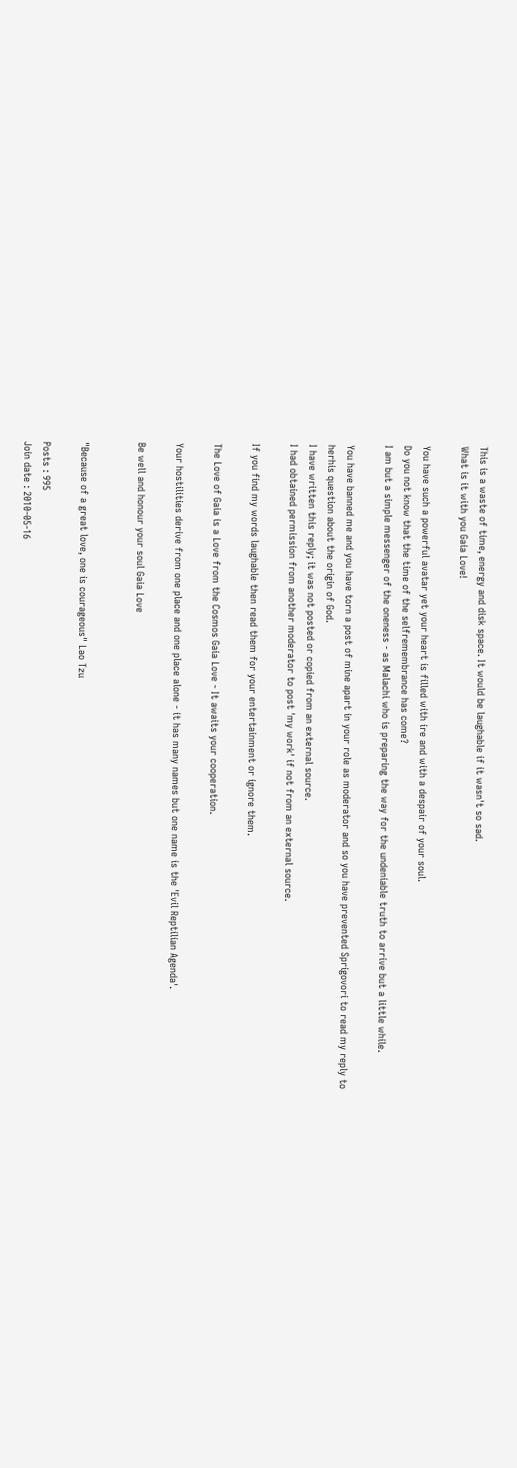This is a waste of time, energy and disk space. It would be laughable if it wasn't so sad.
What is it with you Gaia Love!

You have such a powerful avatar yet your heart is filled with ire and with a despair of your soul.
Do you not know that the time of the selfremembrance has come?
I am but a simple messenger of the oneness - as Malachi who is preparing the way for the undeniable truth to arrive but a little while.

You have banned me and you have torn a post of mine apart in your role as moderator and so you have prevented Sprigovori to read my reply to herhis question about the origin of God.
I have written this reply; it was not posted or copied from an external source.
I had obtained permission from another moderator to post 'my work' if not from an external source.

If you find my words laughable then read them for your entertainment or ignore them.

The Love of Gaia is a Love from the Cosmos Gaia Love - It awaits your cooperation.

Your hostilities derive from one place and one place alone - it has many names but one name is the 'Evil Reptilian Agenda'.

Be well and honour your soul Gaia Love


"Because of a great love, one is courageous" Lao Tzu

Posts : 995
Join date : 2010-05-16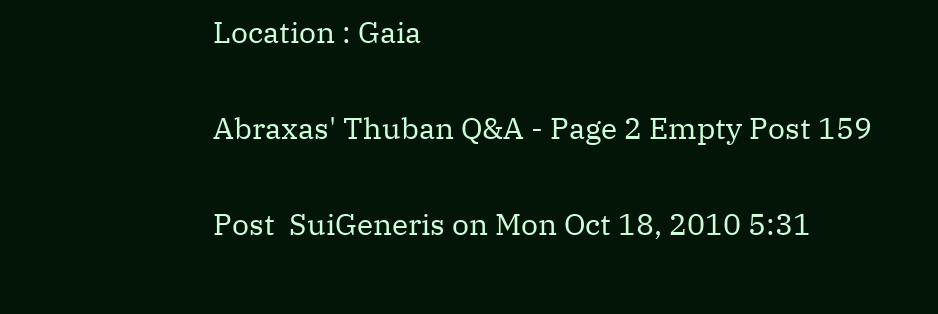Location : Gaia

Abraxas' Thuban Q&A - Page 2 Empty Post 159

Post  SuiGeneris on Mon Oct 18, 2010 5:31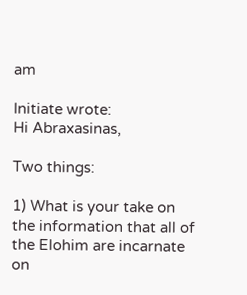am

Initiate wrote:
Hi Abraxasinas,

Two things:

1) What is your take on the information that all of the Elohim are incarnate on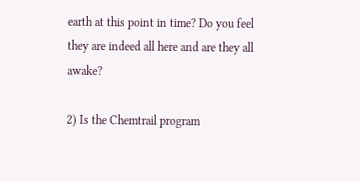earth at this point in time? Do you feel they are indeed all here and are they all awake?

2) Is the Chemtrail program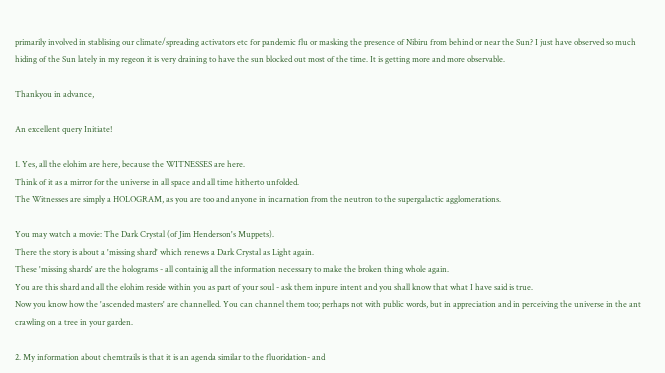primarily involved in stablising our climate/spreading activators etc for pandemic flu or masking the presence of Nibiru from behind or near the Sun? I just have observed so much hiding of the Sun lately in my regeon it is very draining to have the sun blocked out most of the time. It is getting more and more observable.

Thankyou in advance,

An excellent query Initiate!

1. Yes, all the elohim are here, because the WITNESSES are here.
Think of it as a mirror for the universe in all space and all time hitherto unfolded.
The Witnesses are simply a HOLOGRAM, as you are too and anyone in incarnation from the neutron to the supergalactic agglomerations.

You may watch a movie: The Dark Crystal (of Jim Henderson's Muppets).
There the story is about a 'missing shard' which renews a Dark Crystal as Light again.
These 'missing shards' are the holograms - all containig all the information necessary to make the broken thing whole again.
You are this shard and all the elohim reside within you as part of your soul - ask them inpure intent and you shall know that what I have said is true.
Now you know how the 'ascended masters' are channelled. You can channel them too; perhaps not with public words, but in appreciation and in perceiving the universe in the ant crawling on a tree in your garden.

2. My information about chemtrails is that it is an agenda similar to the fluoridation- and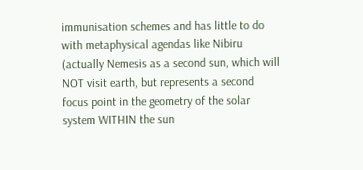immunisation schemes and has little to do with metaphysical agendas like Nibiru (actually Nemesis as a second sun, which will NOT visit earth, but represents a second focus point in the geometry of the solar system WITHIN the sun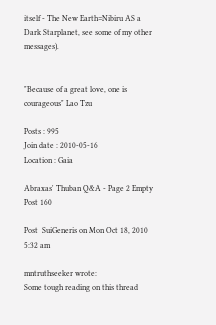itself - The New Earth=Nibiru AS a Dark Starplanet, see some of my other messages).


"Because of a great love, one is courageous" Lao Tzu

Posts : 995
Join date : 2010-05-16
Location : Gaia

Abraxas' Thuban Q&A - Page 2 Empty Post 160

Post  SuiGeneris on Mon Oct 18, 2010 5:32 am

mntruthseeker wrote:
Some tough reading on this thread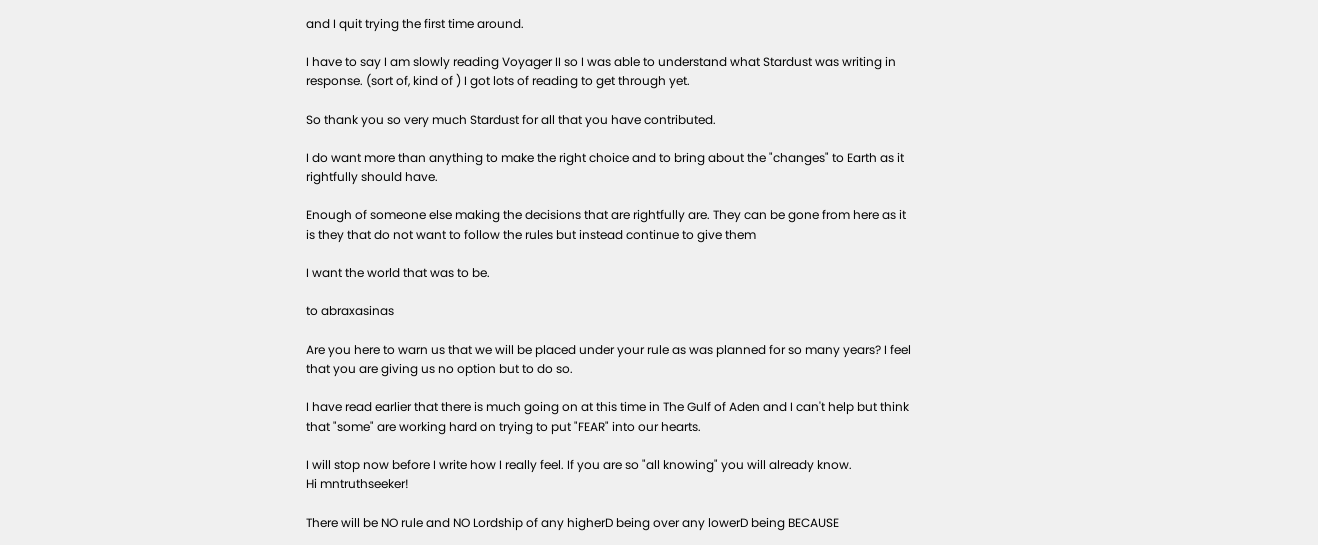and I quit trying the first time around.

I have to say I am slowly reading Voyager II so I was able to understand what Stardust was writing in response. (sort of, kind of ) I got lots of reading to get through yet.

So thank you so very much Stardust for all that you have contributed.

I do want more than anything to make the right choice and to bring about the "changes" to Earth as it rightfully should have.

Enough of someone else making the decisions that are rightfully are. They can be gone from here as it is they that do not want to follow the rules but instead continue to give them

I want the world that was to be.

to abraxasinas

Are you here to warn us that we will be placed under your rule as was planned for so many years? I feel that you are giving us no option but to do so.

I have read earlier that there is much going on at this time in The Gulf of Aden and I can't help but think that "some" are working hard on trying to put "FEAR" into our hearts.

I will stop now before I write how I really feel. If you are so "all knowing" you will already know.
Hi mntruthseeker!

There will be NO rule and NO Lordship of any higherD being over any lowerD being BECAUSE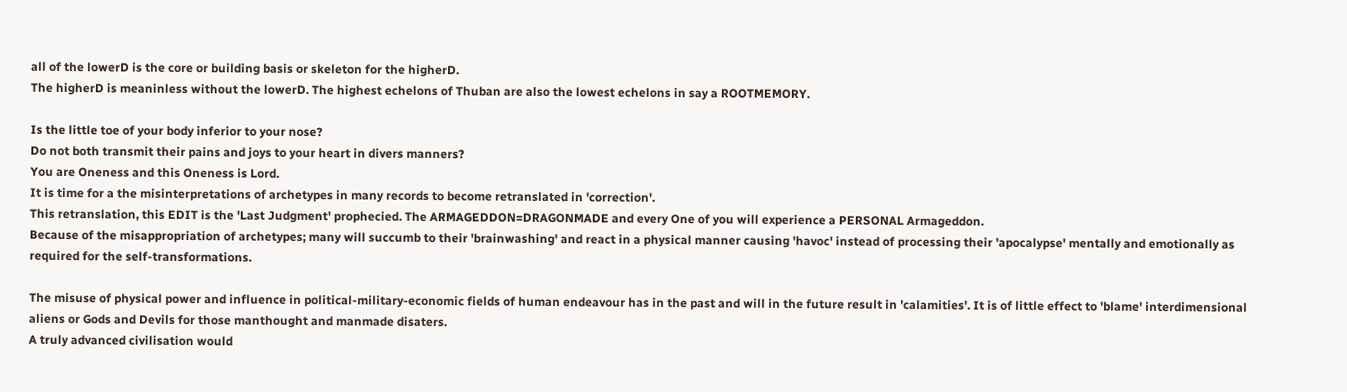all of the lowerD is the core or building basis or skeleton for the higherD.
The higherD is meaninless without the lowerD. The highest echelons of Thuban are also the lowest echelons in say a ROOTMEMORY.

Is the little toe of your body inferior to your nose?
Do not both transmit their pains and joys to your heart in divers manners?
You are Oneness and this Oneness is Lord.
It is time for a the misinterpretations of archetypes in many records to become retranslated in 'correction'.
This retranslation, this EDIT is the 'Last Judgment' prophecied. The ARMAGEDDON=DRAGONMADE and every One of you will experience a PERSONAL Armageddon.
Because of the misappropriation of archetypes; many will succumb to their 'brainwashing' and react in a physical manner causing 'havoc' instead of processing their 'apocalypse' mentally and emotionally as required for the self-transformations.

The misuse of physical power and influence in political-military-economic fields of human endeavour has in the past and will in the future result in 'calamities'. It is of little effect to 'blame' interdimensional aliens or Gods and Devils for those manthought and manmade disaters.
A truly advanced civilisation would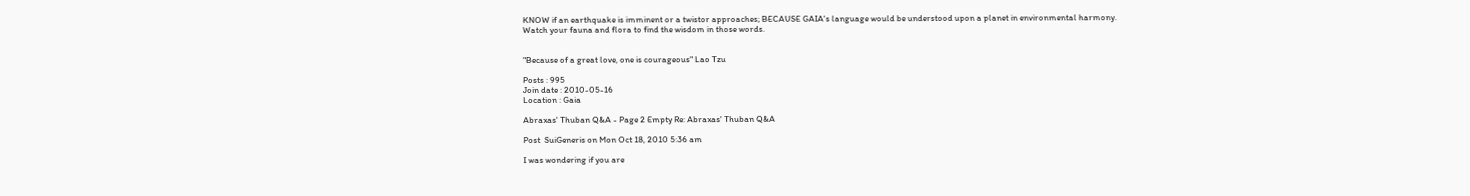KNOW if an earthquake is imminent or a twistor approaches; BECAUSE GAIA's language would be understood upon a planet in environmental harmony.
Watch your fauna and flora to find the wisdom in those words.


"Because of a great love, one is courageous" Lao Tzu

Posts : 995
Join date : 2010-05-16
Location : Gaia

Abraxas' Thuban Q&A - Page 2 Empty Re: Abraxas' Thuban Q&A

Post  SuiGeneris on Mon Oct 18, 2010 5:36 am

I was wondering if you are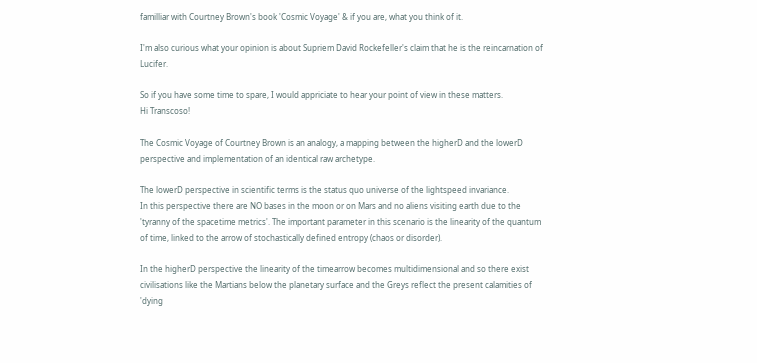familliar with Courtney Brown's book 'Cosmic Voyage' & if you are, what you think of it.

I'm also curious what your opinion is about Supriem David Rockefeller's claim that he is the reincarnation of Lucifer.

So if you have some time to spare, I would appriciate to hear your point of view in these matters.
Hi Transcoso!

The Cosmic Voyage of Courtney Brown is an analogy, a mapping between the higherD and the lowerD perspective and implementation of an identical raw archetype.

The lowerD perspective in scientific terms is the status quo universe of the lightspeed invariance.
In this perspective there are NO bases in the moon or on Mars and no aliens visiting earth due to the 'tyranny of the spacetime metrics'. The important parameter in this scenario is the linearity of the quantum of time, linked to the arrow of stochastically defined entropy (chaos or disorder).

In the higherD perspective the linearity of the timearrow becomes multidimensional and so there exist civilisations like the Martians below the planetary surface and the Greys reflect the present calamities of 'dying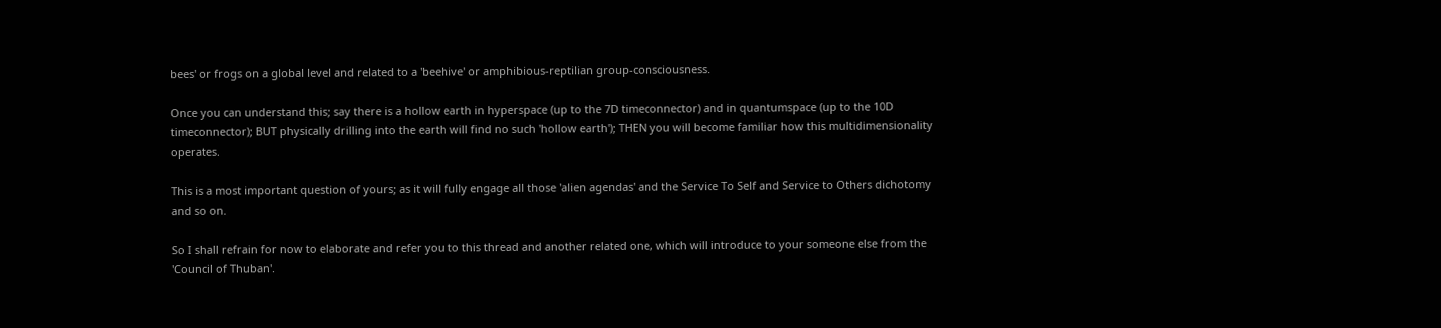bees' or frogs on a global level and related to a 'beehive' or amphibious-reptilian group-consciousness.

Once you can understand this; say there is a hollow earth in hyperspace (up to the 7D timeconnector) and in quantumspace (up to the 10D timeconnector); BUT physically drilling into the earth will find no such 'hollow earth'); THEN you will become familiar how this multidimensionality operates.

This is a most important question of yours; as it will fully engage all those 'alien agendas' and the Service To Self and Service to Others dichotomy and so on.

So I shall refrain for now to elaborate and refer you to this thread and another related one, which will introduce to your someone else from the 'Council of Thuban'.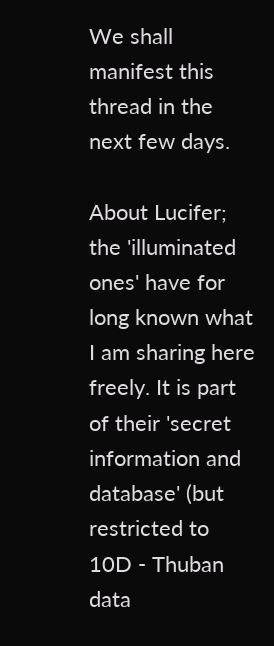We shall manifest this thread in the next few days.

About Lucifer; the 'illuminated ones' have for long known what I am sharing here freely. It is part of their 'secret information and database' (but restricted to 10D - Thuban data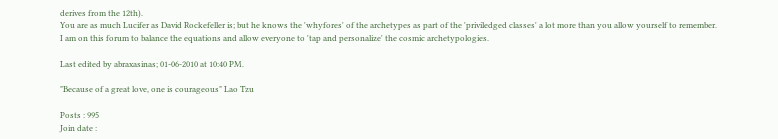derives from the 12th).
You are as much Lucifer as David Rockefeller is; but he knows the 'whyfores' of the archetypes as part of the 'priviledged classes' a lot more than you allow yourself to remember.
I am on this forum to balance the equations and allow everyone to 'tap and personalize' the cosmic archetypologies.

Last edited by abraxasinas; 01-06-2010 at 10:40 PM.

"Because of a great love, one is courageous" Lao Tzu

Posts : 995
Join date :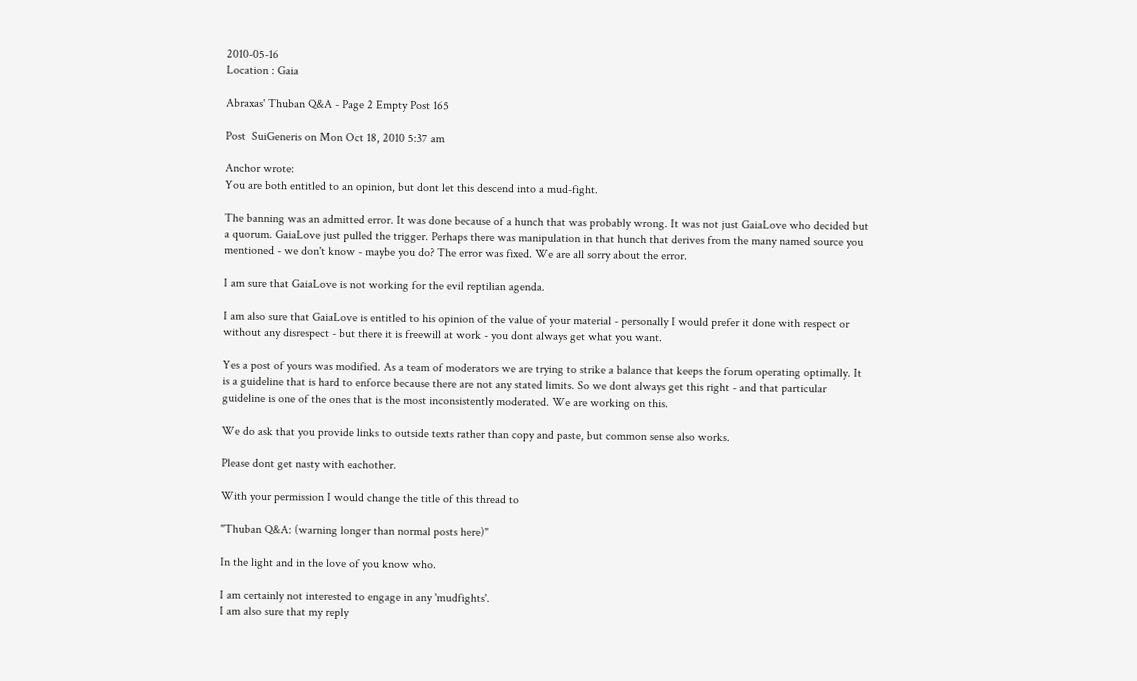2010-05-16
Location : Gaia

Abraxas' Thuban Q&A - Page 2 Empty Post 165

Post  SuiGeneris on Mon Oct 18, 2010 5:37 am

Anchor wrote:
You are both entitled to an opinion, but dont let this descend into a mud-fight.

The banning was an admitted error. It was done because of a hunch that was probably wrong. It was not just GaiaLove who decided but a quorum. GaiaLove just pulled the trigger. Perhaps there was manipulation in that hunch that derives from the many named source you mentioned - we don't know - maybe you do? The error was fixed. We are all sorry about the error.

I am sure that GaiaLove is not working for the evil reptilian agenda.

I am also sure that GaiaLove is entitled to his opinion of the value of your material - personally I would prefer it done with respect or without any disrespect - but there it is freewill at work - you dont always get what you want.

Yes a post of yours was modified. As a team of moderators we are trying to strike a balance that keeps the forum operating optimally. It is a guideline that is hard to enforce because there are not any stated limits. So we dont always get this right - and that particular guideline is one of the ones that is the most inconsistently moderated. We are working on this.

We do ask that you provide links to outside texts rather than copy and paste, but common sense also works.

Please dont get nasty with eachother.

With your permission I would change the title of this thread to

"Thuban Q&A: (warning longer than normal posts here)"

In the light and in the love of you know who.

I am certainly not interested to engage in any 'mudfights'.
I am also sure that my reply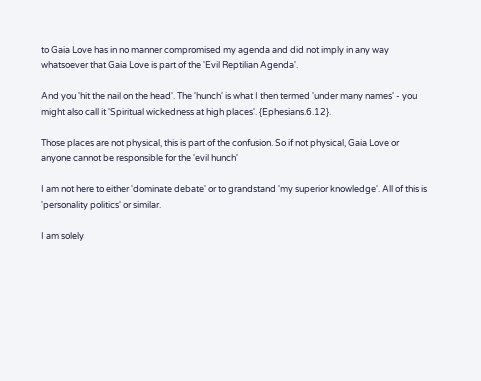to Gaia Love has in no manner compromised my agenda and did not imply in any way whatsoever that Gaia Love is part of the 'Evil Reptilian Agenda'.

And you 'hit the nail on the head'. The 'hunch' is what I then termed 'under many names' - you might also call it 'Spiritual wickedness at high places'. {Ephesians.6.12}.

Those places are not physical, this is part of the confusion. So if not physical, Gaia Love or anyone cannot be responsible for the 'evil hunch'

I am not here to either 'dominate debate' or to grandstand 'my superior knowledge'. All of this is 'personality politics' or similar.

I am solely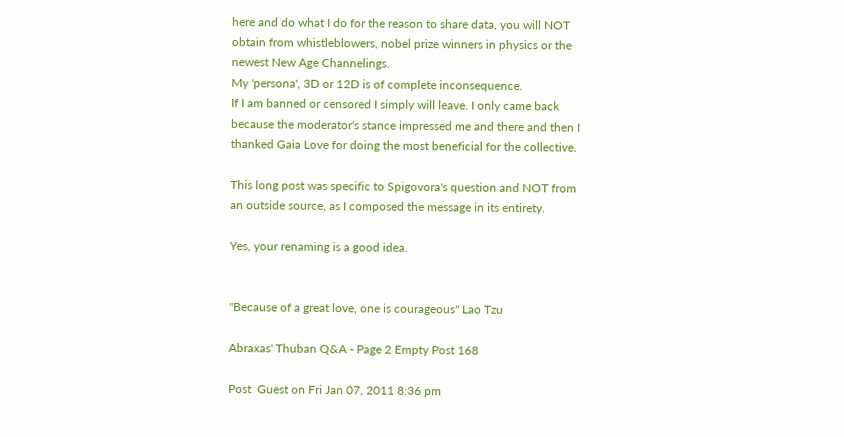here and do what I do for the reason to share data, you will NOT obtain from whistleblowers, nobel prize winners in physics or the newest New Age Channelings.
My 'persona', 3D or 12D is of complete inconsequence.
If I am banned or censored I simply will leave. I only came back because the moderator's stance impressed me and there and then I thanked Gaia Love for doing the most beneficial for the collective.

This long post was specific to Spigovora's question and NOT from an outside source, as I composed the message in its entirety.

Yes, your renaming is a good idea.


"Because of a great love, one is courageous" Lao Tzu

Abraxas' Thuban Q&A - Page 2 Empty Post 168

Post  Guest on Fri Jan 07, 2011 8:36 pm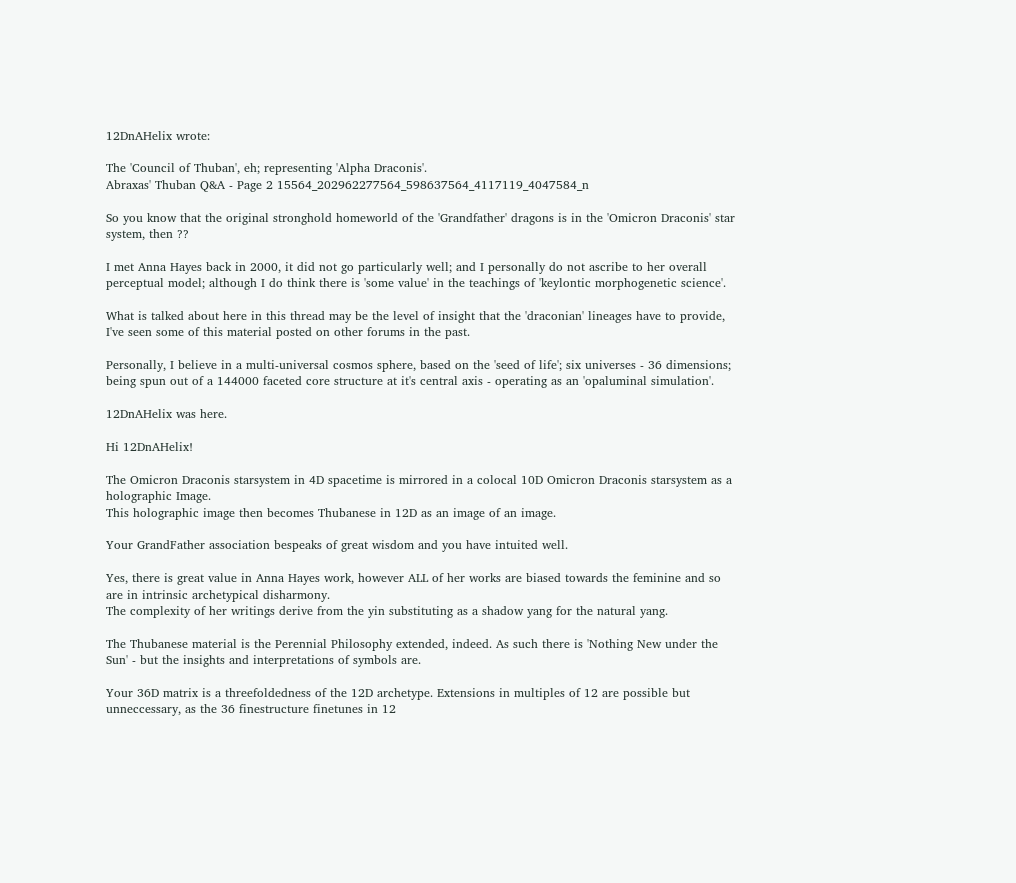12DnAHelix wrote:

The 'Council of Thuban', eh; representing 'Alpha Draconis'.
Abraxas' Thuban Q&A - Page 2 15564_202962277564_598637564_4117119_4047584_n

So you know that the original stronghold homeworld of the 'Grandfather' dragons is in the 'Omicron Draconis' star system, then ??

I met Anna Hayes back in 2000, it did not go particularly well; and I personally do not ascribe to her overall perceptual model; although I do think there is 'some value' in the teachings of 'keylontic morphogenetic science'.

What is talked about here in this thread may be the level of insight that the 'draconian' lineages have to provide, I've seen some of this material posted on other forums in the past.

Personally, I believe in a multi-universal cosmos sphere, based on the 'seed of life'; six universes - 36 dimensions; being spun out of a 144000 faceted core structure at it's central axis - operating as an 'opaluminal simulation'.

12DnAHelix was here.

Hi 12DnAHelix!

The Omicron Draconis starsystem in 4D spacetime is mirrored in a colocal 10D Omicron Draconis starsystem as a holographic Image.
This holographic image then becomes Thubanese in 12D as an image of an image.

Your GrandFather association bespeaks of great wisdom and you have intuited well.

Yes, there is great value in Anna Hayes work, however ALL of her works are biased towards the feminine and so are in intrinsic archetypical disharmony.
The complexity of her writings derive from the yin substituting as a shadow yang for the natural yang.

The Thubanese material is the Perennial Philosophy extended, indeed. As such there is 'Nothing New under the Sun' - but the insights and interpretations of symbols are.

Your 36D matrix is a threefoldedness of the 12D archetype. Extensions in multiples of 12 are possible but unneccessary, as the 36 finestructure finetunes in 12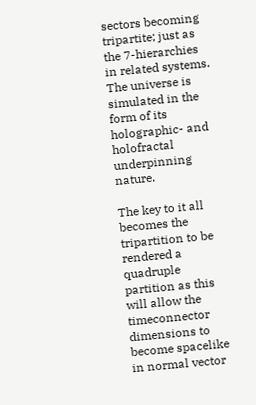sectors becoming tripartite; just as the 7-hierarchies in related systems.
The universe is simulated in the form of its holographic- and holofractal underpinning nature.

The key to it all becomes the tripartition to be rendered a quadruple partition as this will allow the timeconnector dimensions to become spacelike in normal vector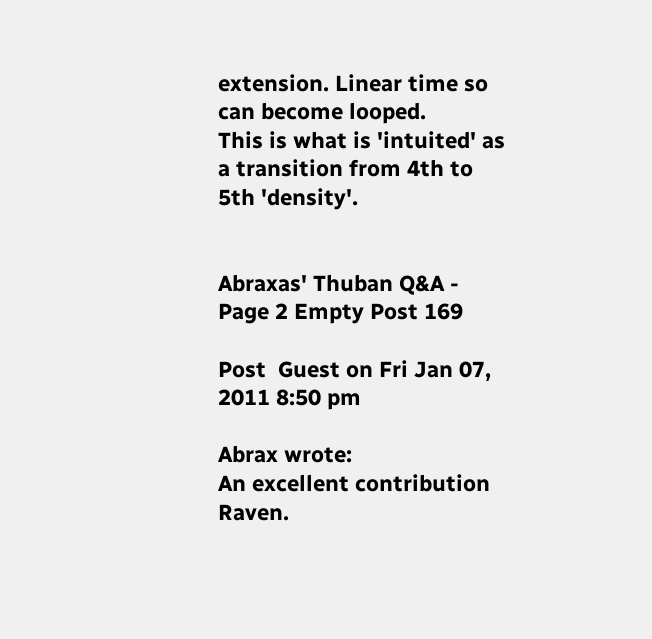extension. Linear time so can become looped.
This is what is 'intuited' as a transition from 4th to 5th 'density'.


Abraxas' Thuban Q&A - Page 2 Empty Post 169

Post  Guest on Fri Jan 07, 2011 8:50 pm

Abrax wrote:
An excellent contribution Raven.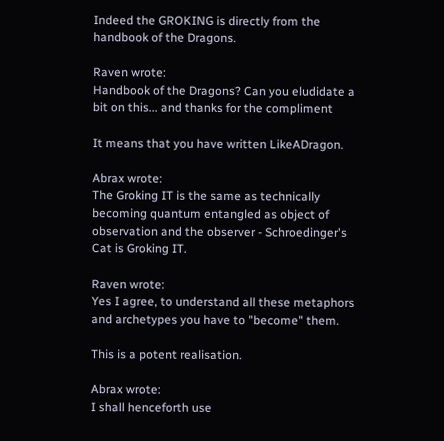Indeed the GROKING is directly from the handbook of the Dragons.

Raven wrote:
Handbook of the Dragons? Can you eludidate a bit on this... and thanks for the compliment

It means that you have written LikeADragon.

Abrax wrote:
The Groking IT is the same as technically becoming quantum entangled as object of observation and the observer - Schroedinger's Cat is Groking IT.

Raven wrote:
Yes I agree, to understand all these metaphors and archetypes you have to "become" them.

This is a potent realisation.

Abrax wrote:
I shall henceforth use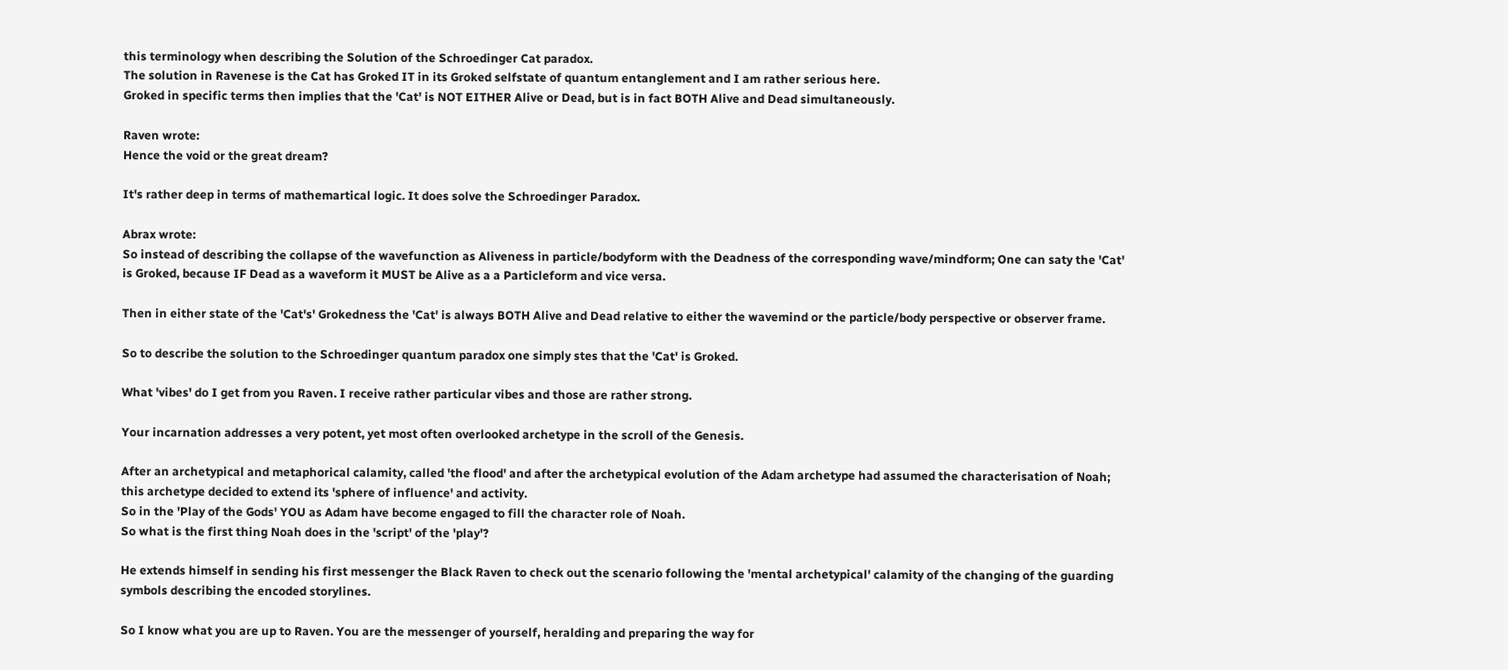this terminology when describing the Solution of the Schroedinger Cat paradox.
The solution in Ravenese is the Cat has Groked IT in its Groked selfstate of quantum entanglement and I am rather serious here.
Groked in specific terms then implies that the 'Cat' is NOT EITHER Alive or Dead, but is in fact BOTH Alive and Dead simultaneously.

Raven wrote:
Hence the void or the great dream?

It's rather deep in terms of mathemartical logic. It does solve the Schroedinger Paradox.

Abrax wrote:
So instead of describing the collapse of the wavefunction as Aliveness in particle/bodyform with the Deadness of the corresponding wave/mindform; One can saty the 'Cat' is Groked, because IF Dead as a waveform it MUST be Alive as a a Particleform and vice versa.

Then in either state of the 'Cat's' Grokedness the 'Cat' is always BOTH Alive and Dead relative to either the wavemind or the particle/body perspective or observer frame.

So to describe the solution to the Schroedinger quantum paradox one simply stes that the 'Cat' is Groked.

What 'vibes' do I get from you Raven. I receive rather particular vibes and those are rather strong.

Your incarnation addresses a very potent, yet most often overlooked archetype in the scroll of the Genesis.

After an archetypical and metaphorical calamity, called 'the flood' and after the archetypical evolution of the Adam archetype had assumed the characterisation of Noah; this archetype decided to extend its 'sphere of influence' and activity.
So in the 'Play of the Gods' YOU as Adam have become engaged to fill the character role of Noah.
So what is the first thing Noah does in the 'script' of the 'play'?

He extends himself in sending his first messenger the Black Raven to check out the scenario following the 'mental archetypical' calamity of the changing of the guarding symbols describing the encoded storylines.

So I know what you are up to Raven. You are the messenger of yourself, heralding and preparing the way for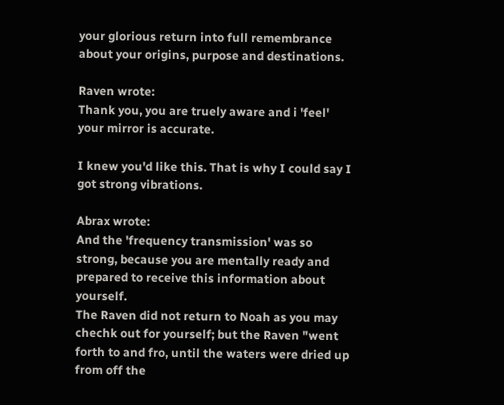your glorious return into full remembrance about your origins, purpose and destinations.

Raven wrote:
Thank you, you are truely aware and i 'feel' your mirror is accurate.

I knew you'd like this. That is why I could say I got strong vibrations.

Abrax wrote:
And the 'frequency transmission' was so strong, because you are mentally ready and prepared to receive this information about yourself.
The Raven did not return to Noah as you may chechk out for yourself; but the Raven "went forth to and fro, until the waters were dried up from off the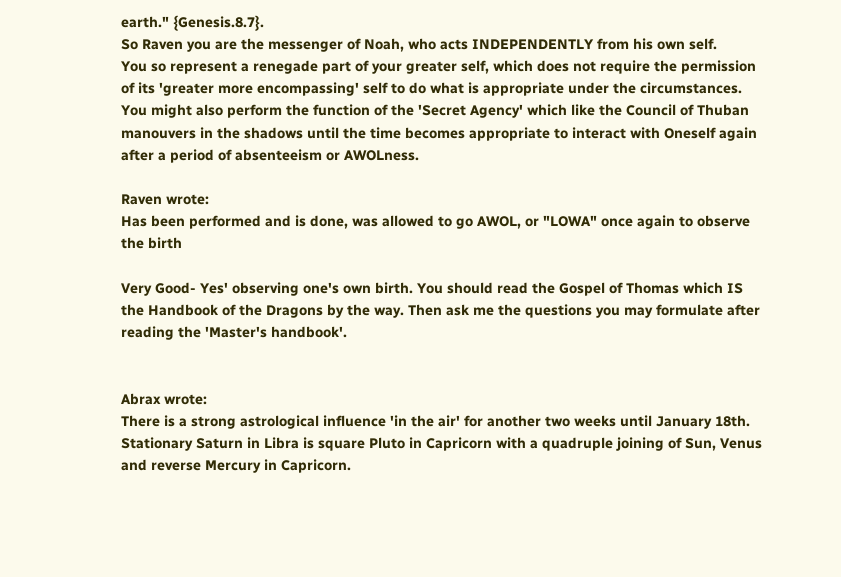earth." {Genesis.8.7}.
So Raven you are the messenger of Noah, who acts INDEPENDENTLY from his own self.
You so represent a renegade part of your greater self, which does not require the permission of its 'greater more encompassing' self to do what is appropriate under the circumstances.
You might also perform the function of the 'Secret Agency' which like the Council of Thuban manouvers in the shadows until the time becomes appropriate to interact with Oneself again after a period of absenteeism or AWOLness.

Raven wrote:
Has been performed and is done, was allowed to go AWOL, or "LOWA" once again to observe the birth

Very Good- Yes' observing one's own birth. You should read the Gospel of Thomas which IS the Handbook of the Dragons by the way. Then ask me the questions you may formulate after reading the 'Master's handbook'.


Abrax wrote:
There is a strong astrological influence 'in the air' for another two weeks until January 18th. Stationary Saturn in Libra is square Pluto in Capricorn with a quadruple joining of Sun, Venus and reverse Mercury in Capricorn.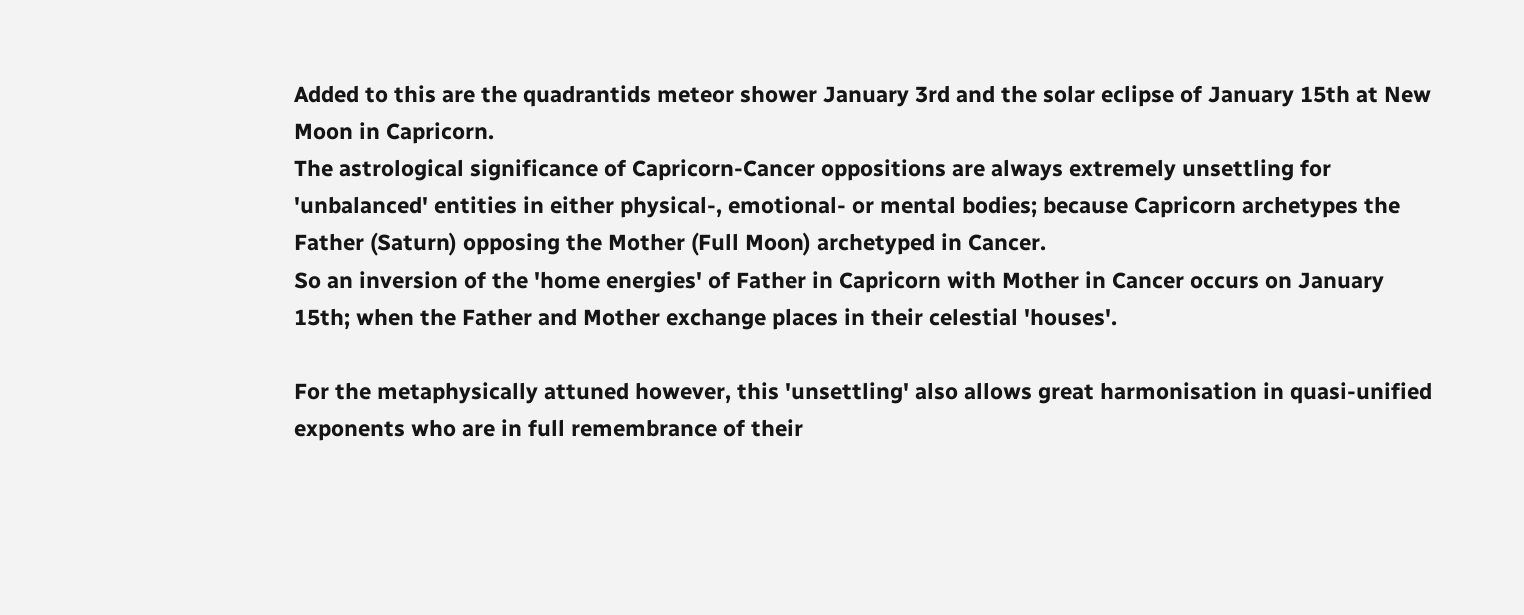Added to this are the quadrantids meteor shower January 3rd and the solar eclipse of January 15th at New Moon in Capricorn.
The astrological significance of Capricorn-Cancer oppositions are always extremely unsettling for 'unbalanced' entities in either physical-, emotional- or mental bodies; because Capricorn archetypes the Father (Saturn) opposing the Mother (Full Moon) archetyped in Cancer.
So an inversion of the 'home energies' of Father in Capricorn with Mother in Cancer occurs on January 15th; when the Father and Mother exchange places in their celestial 'houses'.

For the metaphysically attuned however, this 'unsettling' also allows great harmonisation in quasi-unified exponents who are in full remembrance of their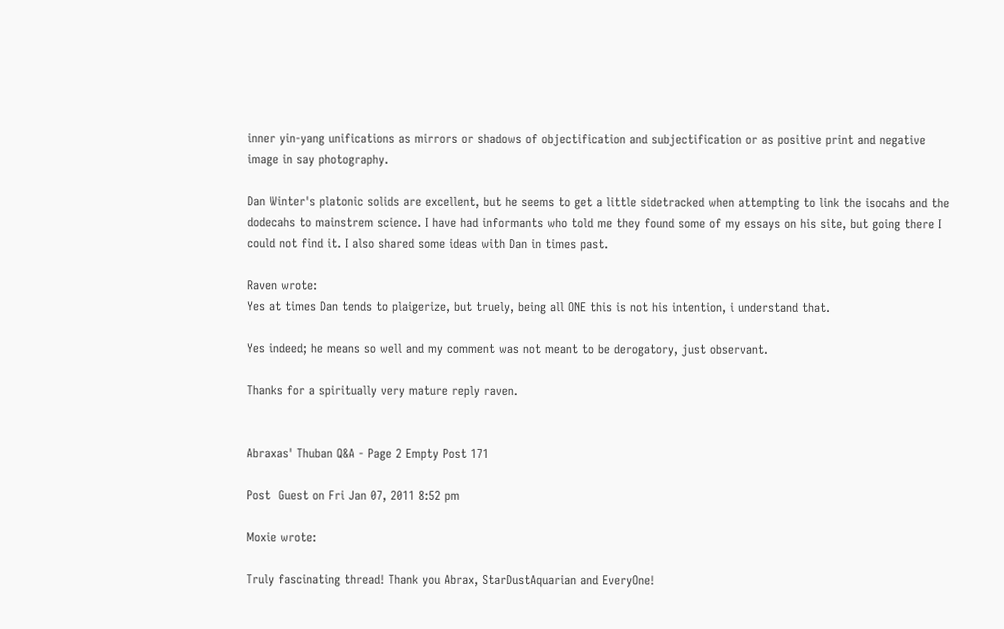inner yin-yang unifications as mirrors or shadows of objectification and subjectification or as positive print and negative image in say photography.

Dan Winter's platonic solids are excellent, but he seems to get a little sidetracked when attempting to link the isocahs and the dodecahs to mainstrem science. I have had informants who told me they found some of my essays on his site, but going there I could not find it. I also shared some ideas with Dan in times past.

Raven wrote:
Yes at times Dan tends to plaigerize, but truely, being all ONE this is not his intention, i understand that.

Yes indeed; he means so well and my comment was not meant to be derogatory, just observant.

Thanks for a spiritually very mature reply raven.


Abraxas' Thuban Q&A - Page 2 Empty Post 171

Post  Guest on Fri Jan 07, 2011 8:52 pm

Moxie wrote:

Truly fascinating thread! Thank you Abrax, StarDustAquarian and EveryOne!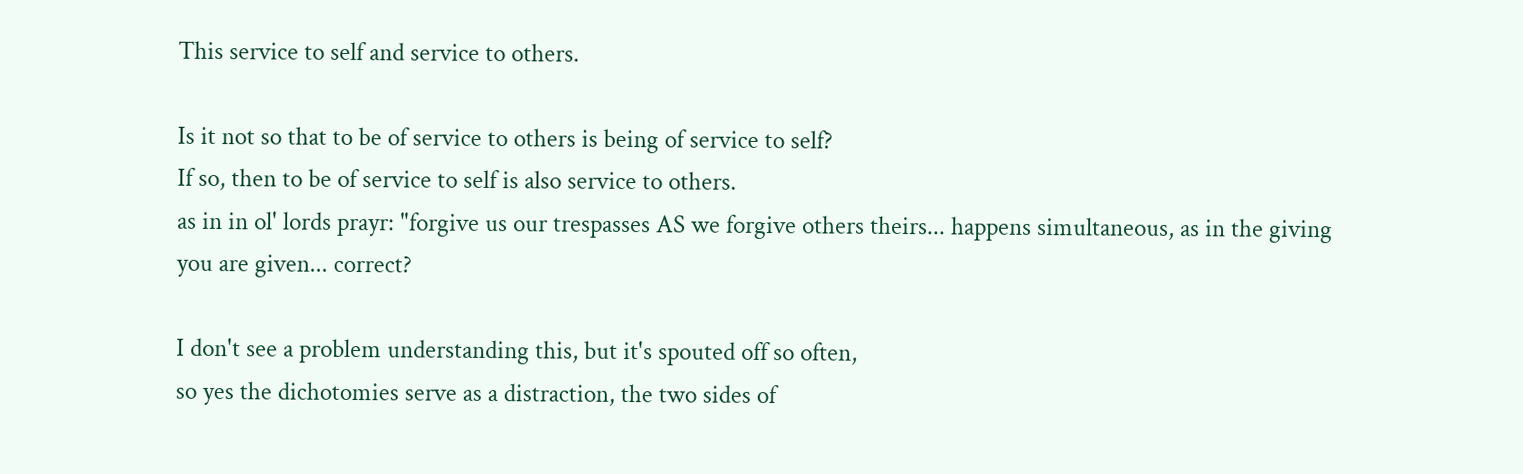This service to self and service to others.

Is it not so that to be of service to others is being of service to self?
If so, then to be of service to self is also service to others.
as in in ol' lords prayr: "forgive us our trespasses AS we forgive others theirs... happens simultaneous, as in the giving you are given... correct?

I don't see a problem understanding this, but it's spouted off so often,
so yes the dichotomies serve as a distraction, the two sides of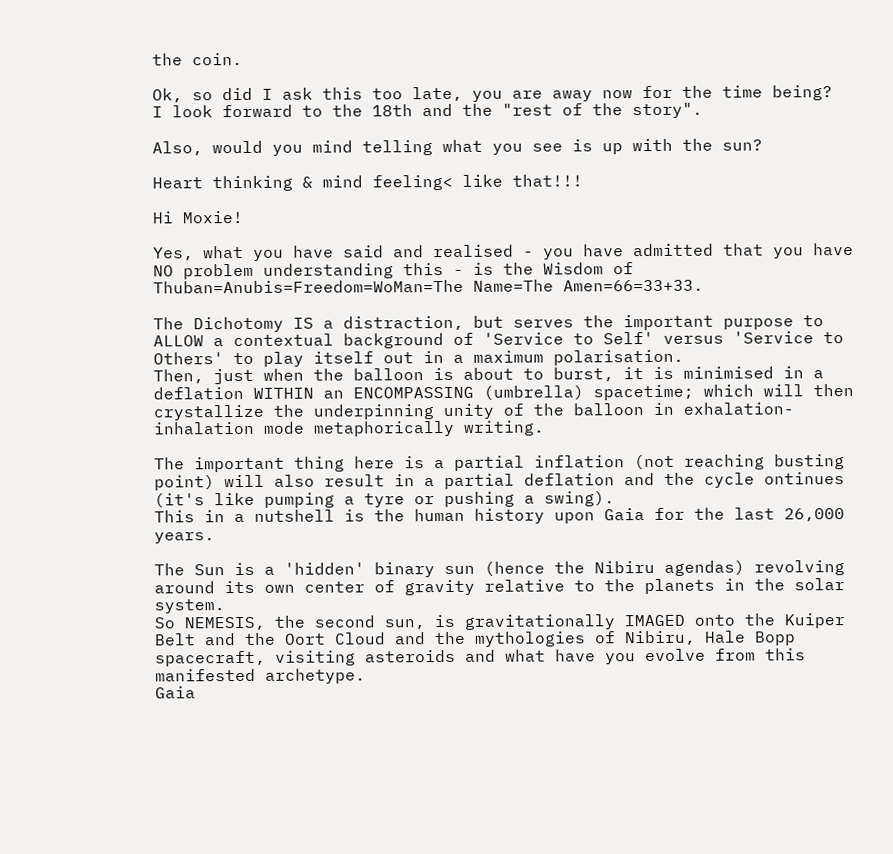the coin.

Ok, so did I ask this too late, you are away now for the time being?
I look forward to the 18th and the "rest of the story".

Also, would you mind telling what you see is up with the sun?

Heart thinking & mind feeling< like that!!!

Hi Moxie!

Yes, what you have said and realised - you have admitted that you have NO problem understanding this - is the Wisdom of Thuban=Anubis=Freedom=WoMan=The Name=The Amen=66=33+33.

The Dichotomy IS a distraction, but serves the important purpose to ALLOW a contextual background of 'Service to Self' versus 'Service to Others' to play itself out in a maximum polarisation.
Then, just when the balloon is about to burst, it is minimised in a deflation WITHIN an ENCOMPASSING (umbrella) spacetime; which will then crystallize the underpinning unity of the balloon in exhalation-inhalation mode metaphorically writing.

The important thing here is a partial inflation (not reaching busting point) will also result in a partial deflation and the cycle ontinues (it's like pumping a tyre or pushing a swing).
This in a nutshell is the human history upon Gaia for the last 26,000 years.

The Sun is a 'hidden' binary sun (hence the Nibiru agendas) revolving around its own center of gravity relative to the planets in the solar system.
So NEMESIS, the second sun, is gravitationally IMAGED onto the Kuiper Belt and the Oort Cloud and the mythologies of Nibiru, Hale Bopp spacecraft, visiting asteroids and what have you evolve from this manifested archetype.
Gaia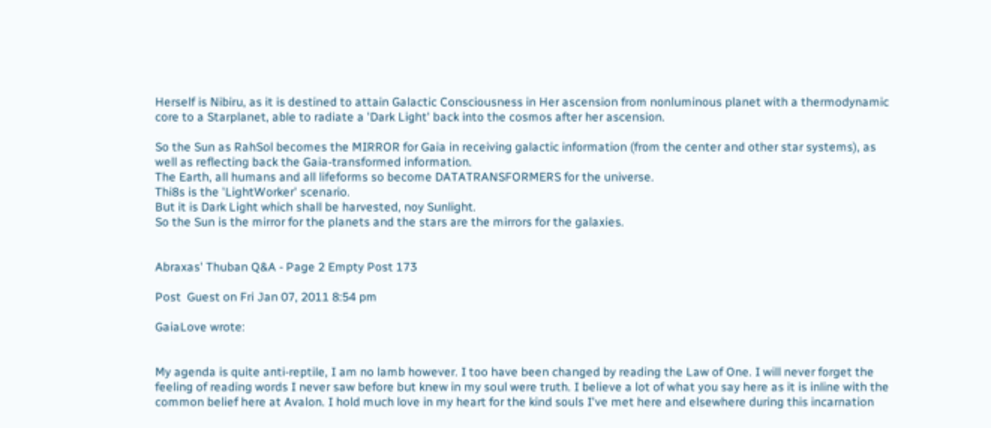Herself is Nibiru, as it is destined to attain Galactic Consciousness in Her ascension from nonluminous planet with a thermodynamic core to a Starplanet, able to radiate a 'Dark Light' back into the cosmos after her ascension.

So the Sun as RahSol becomes the MIRROR for Gaia in receiving galactic information (from the center and other star systems), as well as reflecting back the Gaia-transformed information.
The Earth, all humans and all lifeforms so become DATATRANSFORMERS for the universe.
Thi8s is the 'LightWorker' scenario.
But it is Dark Light which shall be harvested, noy Sunlight.
So the Sun is the mirror for the planets and the stars are the mirrors for the galaxies.


Abraxas' Thuban Q&A - Page 2 Empty Post 173

Post  Guest on Fri Jan 07, 2011 8:54 pm

GaiaLove wrote:


My agenda is quite anti-reptile, I am no lamb however. I too have been changed by reading the Law of One. I will never forget the feeling of reading words I never saw before but knew in my soul were truth. I believe a lot of what you say here as it is inline with the common belief here at Avalon. I hold much love in my heart for the kind souls I've met here and elsewhere during this incarnation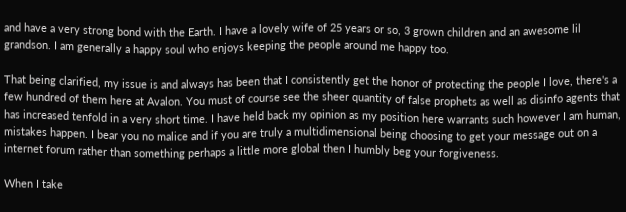and have a very strong bond with the Earth. I have a lovely wife of 25 years or so, 3 grown children and an awesome lil grandson. I am generally a happy soul who enjoys keeping the people around me happy too.

That being clarified, my issue is and always has been that I consistently get the honor of protecting the people I love, there's a few hundred of them here at Avalon. You must of course see the sheer quantity of false prophets as well as disinfo agents that has increased tenfold in a very short time. I have held back my opinion as my position here warrants such however I am human, mistakes happen. I bear you no malice and if you are truly a multidimensional being choosing to get your message out on a internet forum rather than something perhaps a little more global then I humbly beg your forgiveness.

When I take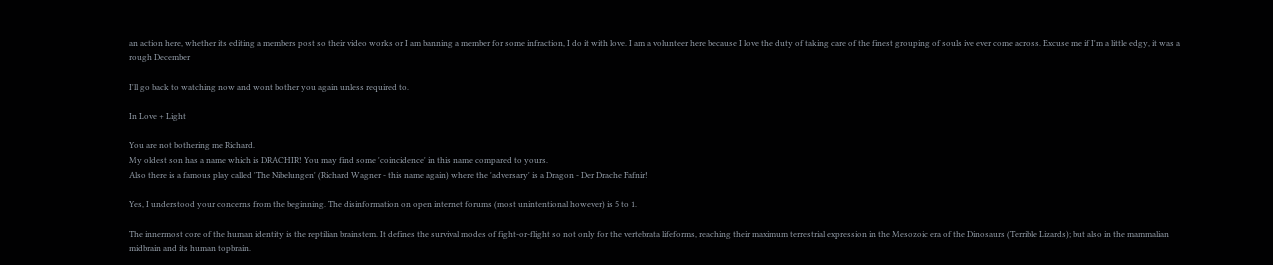an action here, whether its editing a members post so their video works or I am banning a member for some infraction, I do it with love. I am a volunteer here because I love the duty of taking care of the finest grouping of souls ive ever come across. Excuse me if I'm a little edgy, it was a rough December

I'll go back to watching now and wont bother you again unless required to.

In Love + Light

You are not bothering me Richard.
My oldest son has a name which is DRACHIR! You may find some 'coincidence' in this name compared to yours.
Also there is a famous play called 'The Nibelungen' (Richard Wagner - this name again) where the 'adversary' is a Dragon - Der Drache Fafnir!

Yes, I understood your concerns from the beginning. The disinformation on open internet forums (most unintentional however) is 5 to 1.

The innermost core of the human identity is the reptilian brainstem. It defines the survival modes of fight-or-flight so not only for the vertebrata lifeforms, reaching their maximum terrestrial expression in the Mesozoic era of the Dinosaurs (Terrible Lizards); but also in the mammalian midbrain and its human topbrain.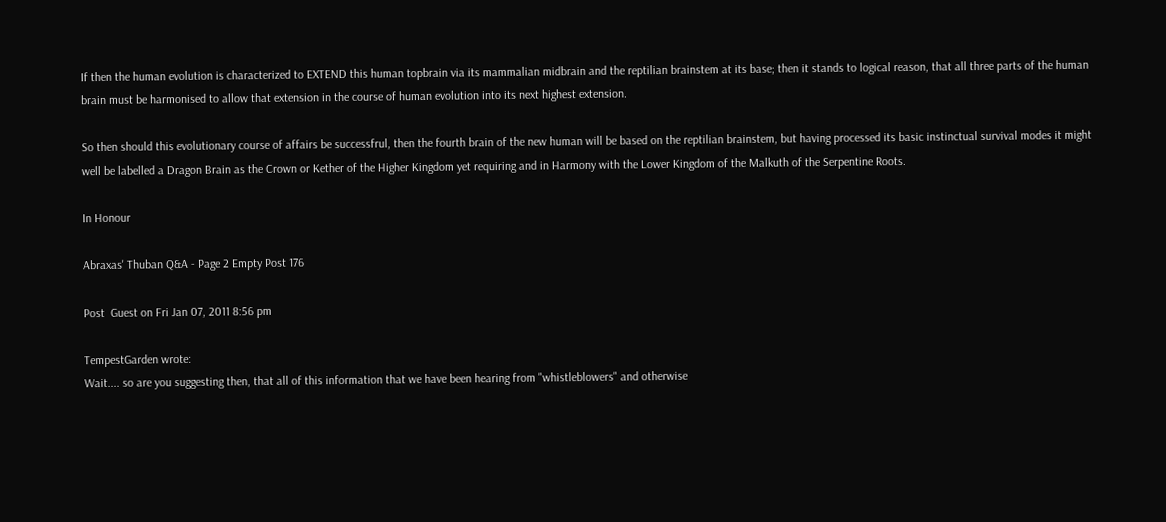If then the human evolution is characterized to EXTEND this human topbrain via its mammalian midbrain and the reptilian brainstem at its base; then it stands to logical reason, that all three parts of the human brain must be harmonised to allow that extension in the course of human evolution into its next highest extension.

So then should this evolutionary course of affairs be successfrul, then the fourth brain of the new human will be based on the reptilian brainstem, but having processed its basic instinctual survival modes it might well be labelled a Dragon Brain as the Crown or Kether of the Higher Kingdom yet requiring and in Harmony with the Lower Kingdom of the Malkuth of the Serpentine Roots.

In Honour

Abraxas' Thuban Q&A - Page 2 Empty Post 176

Post  Guest on Fri Jan 07, 2011 8:56 pm

TempestGarden wrote:
Wait.... so are you suggesting then, that all of this information that we have been hearing from "whistleblowers" and otherwise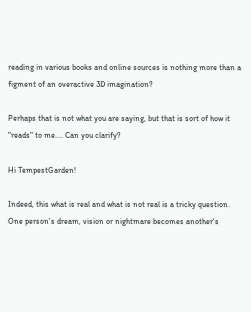reading in various books and online sources is nothing more than a figment of an overactive 3D imagination?

Perhaps that is not what you are saying, but that is sort of how it "reads" to me.... Can you clarify?

Hi TempestGarden!

Indeed, this what is real and what is not real is a tricky question.
One person's dream, vision or nightmare becomes another's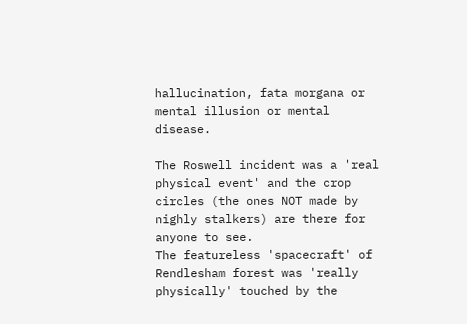hallucination, fata morgana or mental illusion or mental disease.

The Roswell incident was a 'real physical event' and the crop circles (the ones NOT made by nighly stalkers) are there for anyone to see.
The featureless 'spacecraft' of Rendlesham forest was 'really physically' touched by the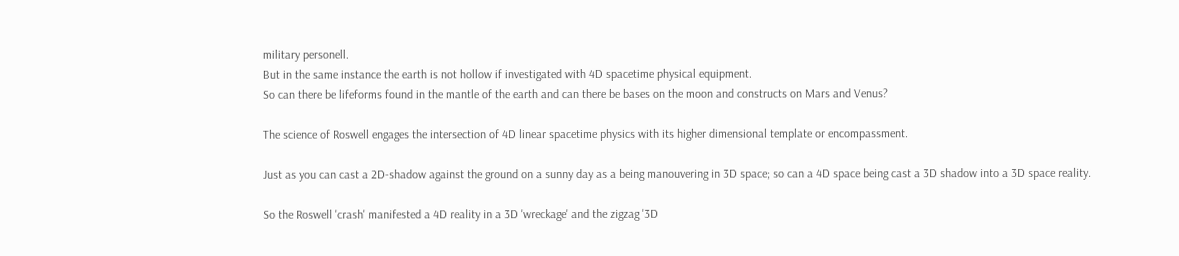military personell.
But in the same instance the earth is not hollow if investigated with 4D spacetime physical equipment.
So can there be lifeforms found in the mantle of the earth and can there be bases on the moon and constructs on Mars and Venus?

The science of Roswell engages the intersection of 4D linear spacetime physics with its higher dimensional template or encompassment.

Just as you can cast a 2D-shadow against the ground on a sunny day as a being manouvering in 3D space; so can a 4D space being cast a 3D shadow into a 3D space reality.

So the Roswell 'crash' manifested a 4D reality in a 3D 'wreckage' and the zigzag '3D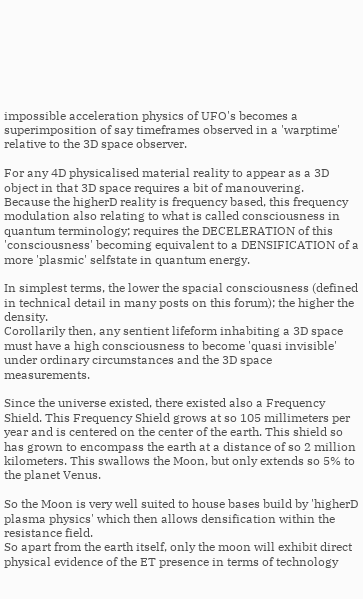impossible acceleration physics of UFO's becomes a superimposition of say timeframes observed in a 'warptime' relative to the 3D space observer.

For any 4D physicalised material reality to appear as a 3D object in that 3D space requires a bit of manouvering.
Because the higherD reality is frequency based, this frequency modulation also relating to what is called consciousness in quantum terminology; requires the DECELERATION of this 'consciousness' becoming equivalent to a DENSIFICATION of a more 'plasmic' selfstate in quantum energy.

In simplest terms, the lower the spacial consciousness (defined in technical detail in many posts on this forum); the higher the density.
Corollarily then, any sentient lifeform inhabiting a 3D space must have a high consciousness to become 'quasi invisible' under ordinary circumstances and the 3D space measurements.

Since the universe existed, there existed also a Frequency Shield. This Frequency Shield grows at so 105 millimeters per year and is centered on the center of the earth. This shield so has grown to encompass the earth at a distance of so 2 million kilometers. This swallows the Moon, but only extends so 5% to the planet Venus.

So the Moon is very well suited to house bases build by 'higherD plasma physics' which then allows densification within the resistance field.
So apart from the earth itself, only the moon will exhibit direct physical evidence of the ET presence in terms of technology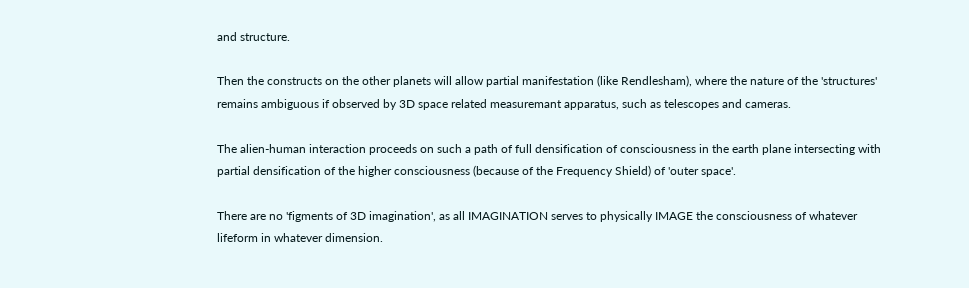and structure.

Then the constructs on the other planets will allow partial manifestation (like Rendlesham), where the nature of the 'structures' remains ambiguous if observed by 3D space related measuremant apparatus, such as telescopes and cameras.

The alien-human interaction proceeds on such a path of full densification of consciousness in the earth plane intersecting with partial densification of the higher consciousness (because of the Frequency Shield) of 'outer space'.

There are no 'figments of 3D imagination', as all IMAGINATION serves to physically IMAGE the consciousness of whatever lifeform in whatever dimension.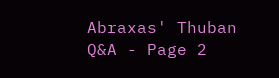Abraxas' Thuban Q&A - Page 2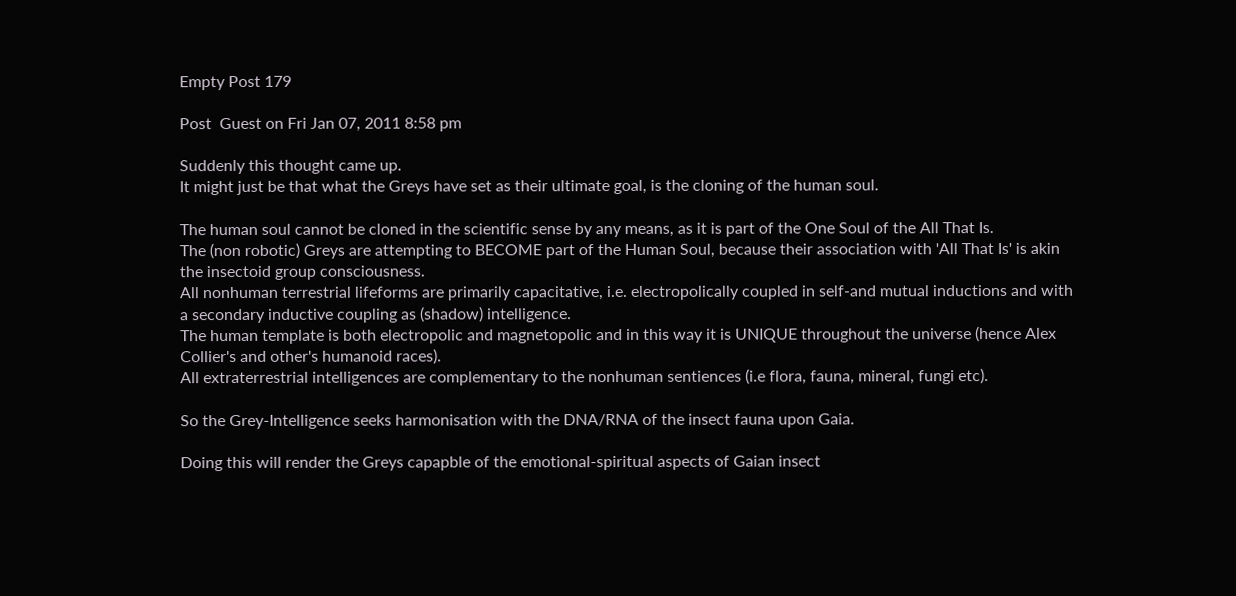Empty Post 179

Post  Guest on Fri Jan 07, 2011 8:58 pm

Suddenly this thought came up.
It might just be that what the Greys have set as their ultimate goal, is the cloning of the human soul.

The human soul cannot be cloned in the scientific sense by any means, as it is part of the One Soul of the All That Is.
The (non robotic) Greys are attempting to BECOME part of the Human Soul, because their association with 'All That Is' is akin the insectoid group consciousness.
All nonhuman terrestrial lifeforms are primarily capacitative, i.e. electropolically coupled in self-and mutual inductions and with a secondary inductive coupling as (shadow) intelligence.
The human template is both electropolic and magnetopolic and in this way it is UNIQUE throughout the universe (hence Alex Collier's and other's humanoid races).
All extraterrestrial intelligences are complementary to the nonhuman sentiences (i.e flora, fauna, mineral, fungi etc).

So the Grey-Intelligence seeks harmonisation with the DNA/RNA of the insect fauna upon Gaia.

Doing this will render the Greys capapble of the emotional-spiritual aspects of Gaian insect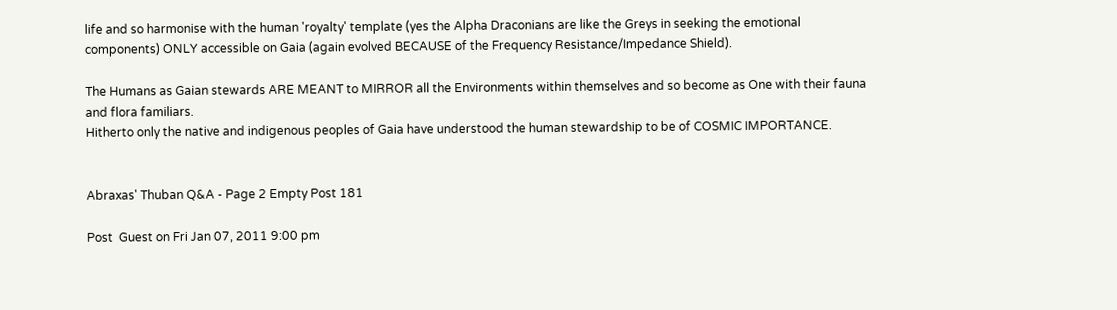life and so harmonise with the human 'royalty' template (yes the Alpha Draconians are like the Greys in seeking the emotional components) ONLY accessible on Gaia (again evolved BECAUSE of the Frequency Resistance/Impedance Shield).

The Humans as Gaian stewards ARE MEANT to MIRROR all the Environments within themselves and so become as One with their fauna and flora familiars.
Hitherto only the native and indigenous peoples of Gaia have understood the human stewardship to be of COSMIC IMPORTANCE.


Abraxas' Thuban Q&A - Page 2 Empty Post 181

Post  Guest on Fri Jan 07, 2011 9:00 pm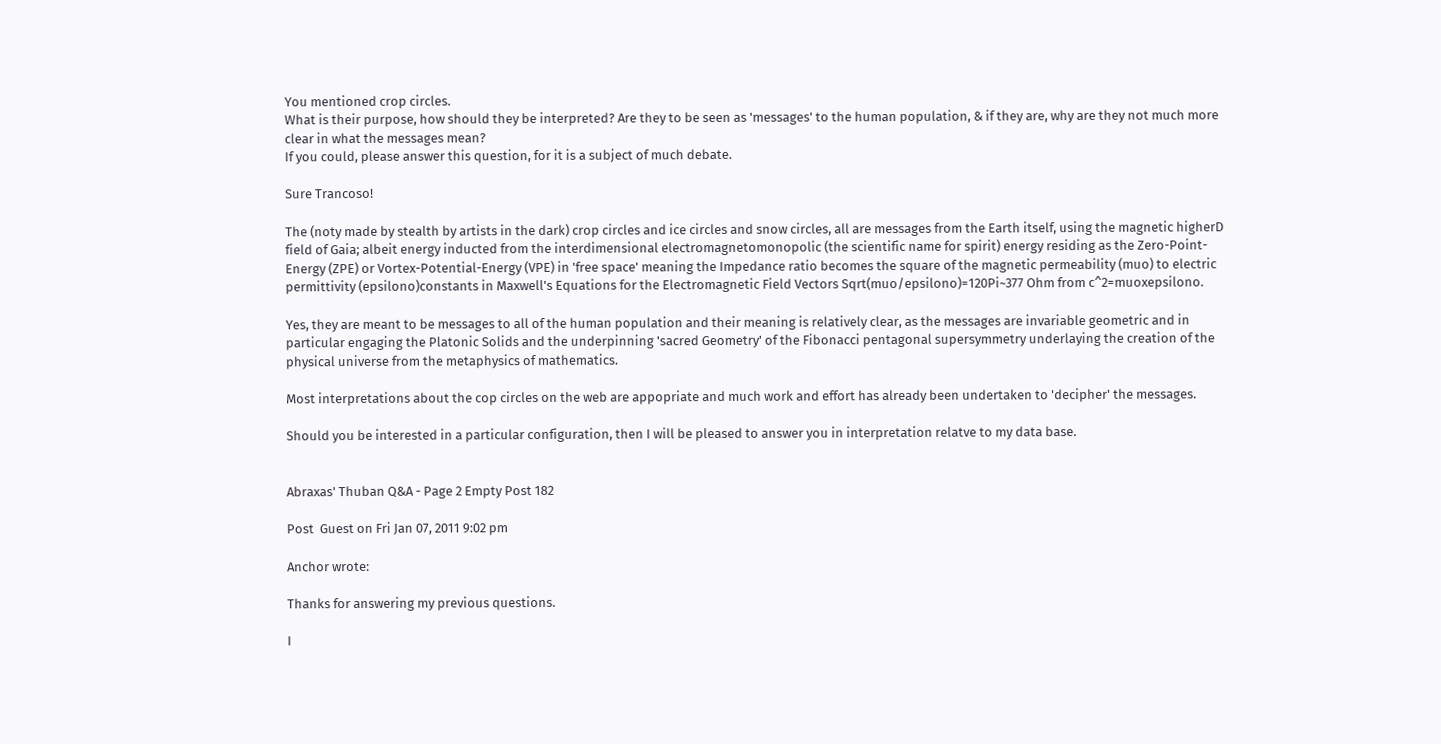You mentioned crop circles.
What is their purpose, how should they be interpreted? Are they to be seen as 'messages' to the human population, & if they are, why are they not much more clear in what the messages mean?
If you could, please answer this question, for it is a subject of much debate.

Sure Trancoso!

The (noty made by stealth by artists in the dark) crop circles and ice circles and snow circles, all are messages from the Earth itself, using the magnetic higherD field of Gaia; albeit energy inducted from the interdimensional electromagnetomonopolic (the scientific name for spirit) energy residing as the Zero-Point-Energy (ZPE) or Vortex-Potential-Energy (VPE) in 'free space' meaning the Impedance ratio becomes the square of the magnetic permeability (muo) to electric permittivity (epsilono)constants in Maxwell's Equations for the Electromagnetic Field Vectors Sqrt(muo/epsilono)=120Pi~377 Ohm from c^2=muoxepsilono.

Yes, they are meant to be messages to all of the human population and their meaning is relatively clear, as the messages are invariable geometric and in particular engaging the Platonic Solids and the underpinning 'sacred Geometry' of the Fibonacci pentagonal supersymmetry underlaying the creation of the physical universe from the metaphysics of mathematics.

Most interpretations about the cop circles on the web are appopriate and much work and effort has already been undertaken to 'decipher' the messages.

Should you be interested in a particular configuration, then I will be pleased to answer you in interpretation relatve to my data base.


Abraxas' Thuban Q&A - Page 2 Empty Post 182

Post  Guest on Fri Jan 07, 2011 9:02 pm

Anchor wrote:

Thanks for answering my previous questions.

I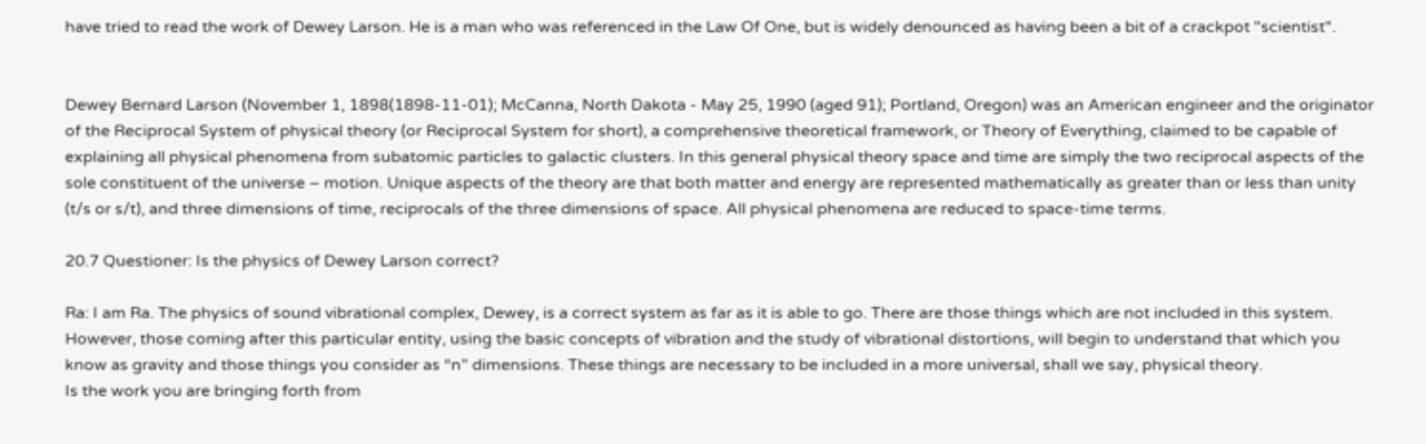have tried to read the work of Dewey Larson. He is a man who was referenced in the Law Of One, but is widely denounced as having been a bit of a crackpot "scientist".


Dewey Bernard Larson (November 1, 1898(1898-11-01); McCanna, North Dakota - May 25, 1990 (aged 91); Portland, Oregon) was an American engineer and the originator of the Reciprocal System of physical theory (or Reciprocal System for short), a comprehensive theoretical framework, or Theory of Everything, claimed to be capable of explaining all physical phenomena from subatomic particles to galactic clusters. In this general physical theory space and time are simply the two reciprocal aspects of the sole constituent of the universe – motion. Unique aspects of the theory are that both matter and energy are represented mathematically as greater than or less than unity (t/s or s/t), and three dimensions of time, reciprocals of the three dimensions of space. All physical phenomena are reduced to space-time terms.

20.7 Questioner: Is the physics of Dewey Larson correct?

Ra: I am Ra. The physics of sound vibrational complex, Dewey, is a correct system as far as it is able to go. There are those things which are not included in this system. However, those coming after this particular entity, using the basic concepts of vibration and the study of vibrational distortions, will begin to understand that which you know as gravity and those things you consider as “n” dimensions. These things are necessary to be included in a more universal, shall we say, physical theory.
Is the work you are bringing forth from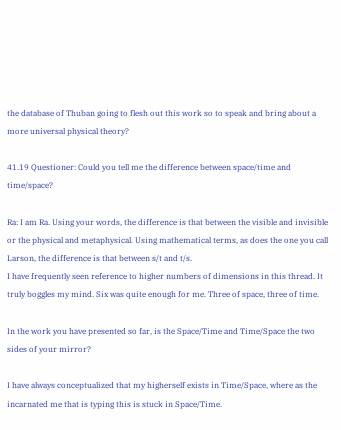the database of Thuban going to flesh out this work so to speak and bring about a more universal physical theory?

41.19 Questioner: Could you tell me the difference between space/time and time/space?

Ra: I am Ra. Using your words, the difference is that between the visible and invisible or the physical and metaphysical. Using mathematical terms, as does the one you call Larson, the difference is that between s/t and t/s.
I have frequently seen reference to higher numbers of dimensions in this thread. It truly boggles my mind. Six was quite enough for me. Three of space, three of time.

In the work you have presented so far, is the Space/Time and Time/Space the two sides of your mirror?

I have always conceptualized that my higherself exists in Time/Space, where as the incarnated me that is typing this is stuck in Space/Time.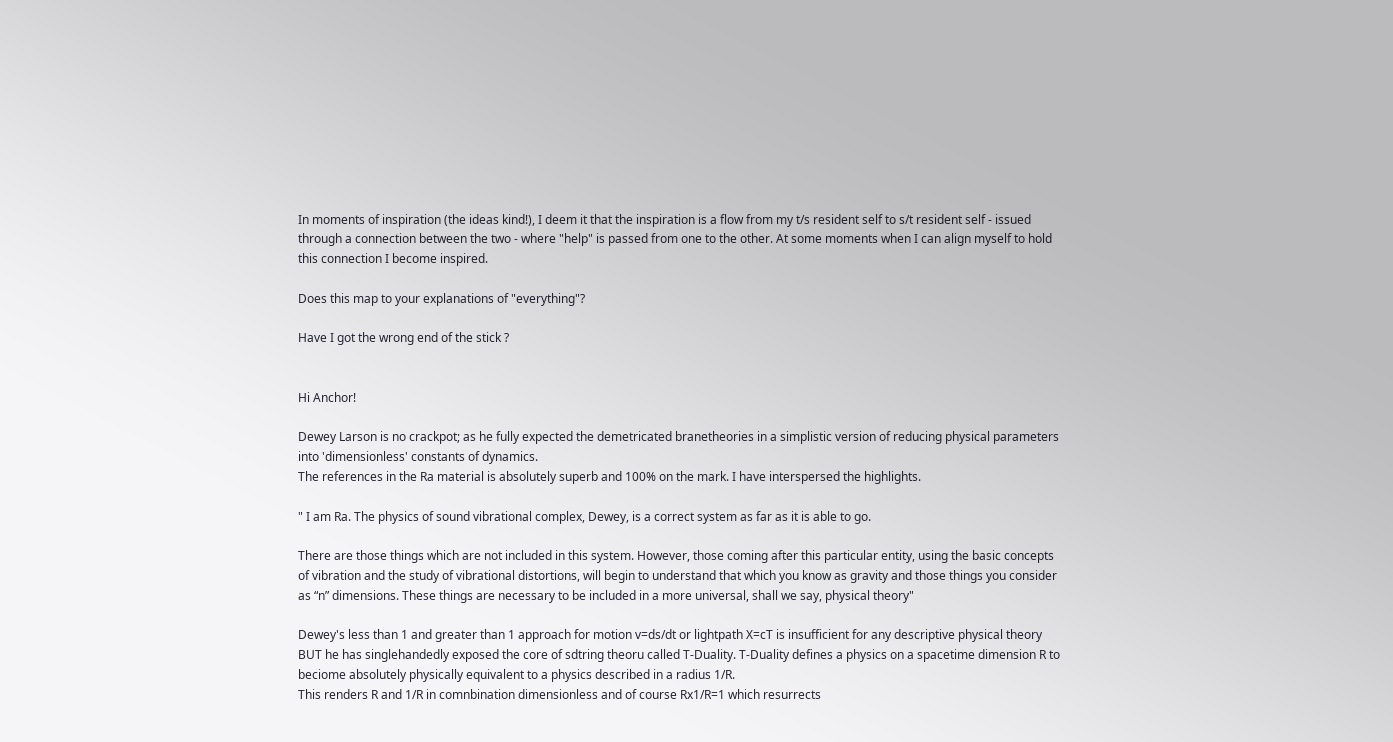In moments of inspiration (the ideas kind!), I deem it that the inspiration is a flow from my t/s resident self to s/t resident self - issued through a connection between the two - where "help" is passed from one to the other. At some moments when I can align myself to hold this connection I become inspired.

Does this map to your explanations of "everything"?

Have I got the wrong end of the stick ?


Hi Anchor!

Dewey Larson is no crackpot; as he fully expected the demetricated branetheories in a simplistic version of reducing physical parameters into 'dimensionless' constants of dynamics.
The references in the Ra material is absolutely superb and 100% on the mark. I have interspersed the highlights.

" I am Ra. The physics of sound vibrational complex, Dewey, is a correct system as far as it is able to go.

There are those things which are not included in this system. However, those coming after this particular entity, using the basic concepts of vibration and the study of vibrational distortions, will begin to understand that which you know as gravity and those things you consider as “n” dimensions. These things are necessary to be included in a more universal, shall we say, physical theory"

Dewey's less than 1 and greater than 1 approach for motion v=ds/dt or lightpath X=cT is insufficient for any descriptive physical theory BUT he has singlehandedly exposed the core of sdtring theoru called T-Duality. T-Duality defines a physics on a spacetime dimension R to beciome absolutely physically equivalent to a physics described in a radius 1/R.
This renders R and 1/R in comnbination dimensionless and of course Rx1/R=1 which resurrects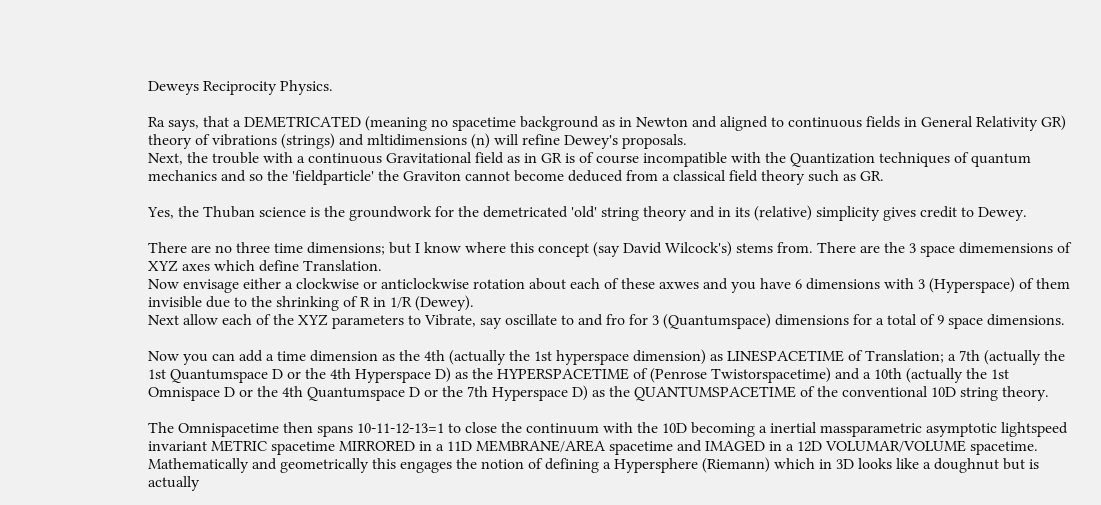Deweys Reciprocity Physics.

Ra says, that a DEMETRICATED (meaning no spacetime background as in Newton and aligned to continuous fields in General Relativity GR) theory of vibrations (strings) and mltidimensions (n) will refine Dewey's proposals.
Next, the trouble with a continuous Gravitational field as in GR is of course incompatible with the Quantization techniques of quantum mechanics and so the 'fieldparticle' the Graviton cannot become deduced from a classical field theory such as GR.

Yes, the Thuban science is the groundwork for the demetricated 'old' string theory and in its (relative) simplicity gives credit to Dewey.

There are no three time dimensions; but I know where this concept (say David Wilcock's) stems from. There are the 3 space dimemensions of XYZ axes which define Translation.
Now envisage either a clockwise or anticlockwise rotation about each of these axwes and you have 6 dimensions with 3 (Hyperspace) of them invisible due to the shrinking of R in 1/R (Dewey).
Next allow each of the XYZ parameters to Vibrate, say oscillate to and fro for 3 (Quantumspace) dimensions for a total of 9 space dimensions.

Now you can add a time dimension as the 4th (actually the 1st hyperspace dimension) as LINESPACETIME of Translation; a 7th (actually the 1st Quantumspace D or the 4th Hyperspace D) as the HYPERSPACETIME of (Penrose Twistorspacetime) and a 10th (actually the 1st Omnispace D or the 4th Quantumspace D or the 7th Hyperspace D) as the QUANTUMSPACETIME of the conventional 10D string theory.

The Omnispacetime then spans 10-11-12-13=1 to close the continuum with the 10D becoming a inertial massparametric asymptotic lightspeed invariant METRIC spacetime MIRRORED in a 11D MEMBRANE/AREA spacetime and IMAGED in a 12D VOLUMAR/VOLUME spacetime.
Mathematically and geometrically this engages the notion of defining a Hypersphere (Riemann) which in 3D looks like a doughnut but is actually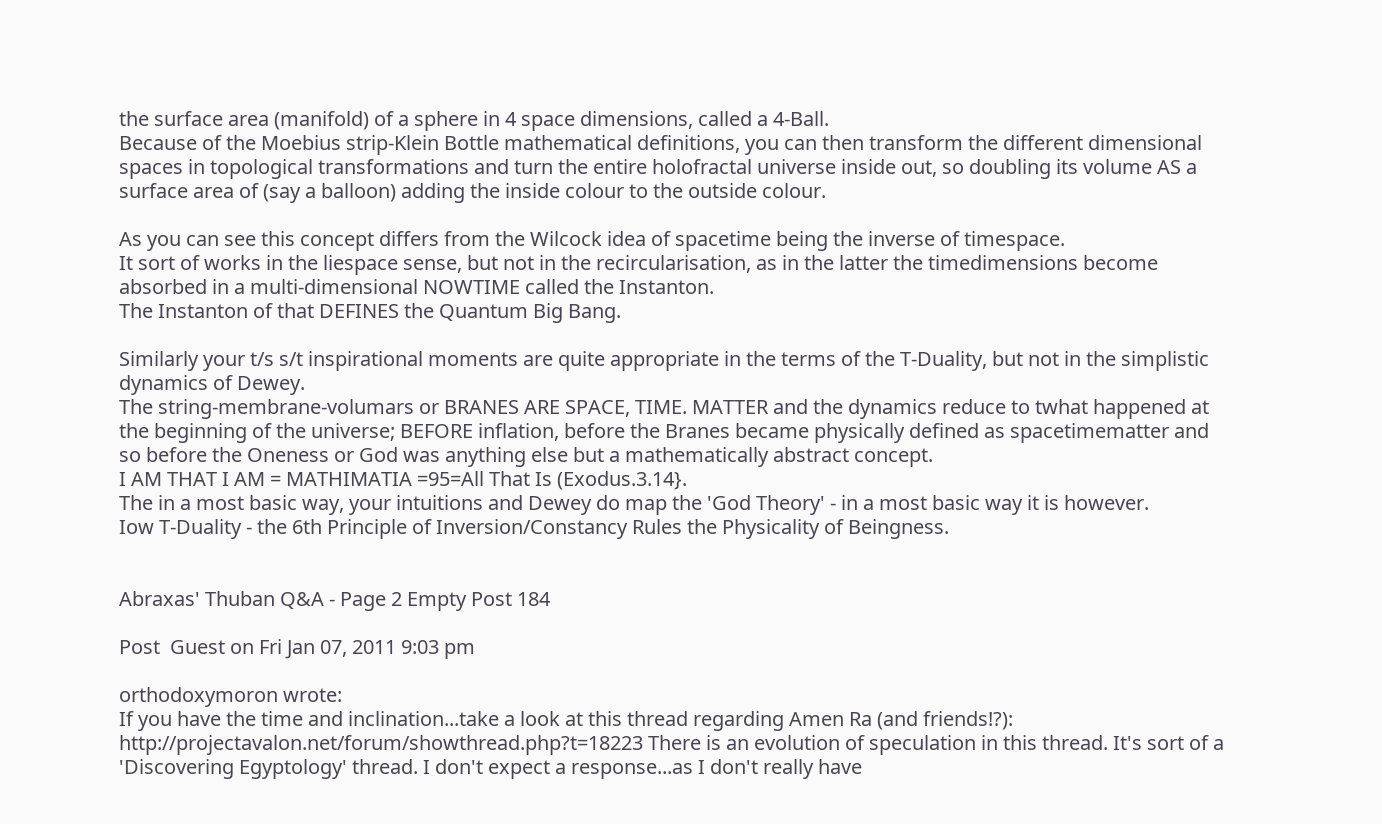the surface area (manifold) of a sphere in 4 space dimensions, called a 4-Ball.
Because of the Moebius strip-Klein Bottle mathematical definitions, you can then transform the different dimensional spaces in topological transformations and turn the entire holofractal universe inside out, so doubling its volume AS a surface area of (say a balloon) adding the inside colour to the outside colour.

As you can see this concept differs from the Wilcock idea of spacetime being the inverse of timespace.
It sort of works in the liespace sense, but not in the recircularisation, as in the latter the timedimensions become absorbed in a multi-dimensional NOWTIME called the Instanton.
The Instanton of that DEFINES the Quantum Big Bang.

Similarly your t/s s/t inspirational moments are quite appropriate in the terms of the T-Duality, but not in the simplistic dynamics of Dewey.
The string-membrane-volumars or BRANES ARE SPACE, TIME. MATTER and the dynamics reduce to twhat happened at the beginning of the universe; BEFORE inflation, before the Branes became physically defined as spacetimematter and so before the Oneness or God was anything else but a mathematically abstract concept.
I AM THAT I AM = MATHIMATIA =95=All That Is (Exodus.3.14}.
The in a most basic way, your intuitions and Dewey do map the 'God Theory' - in a most basic way it is however.
Iow T-Duality - the 6th Principle of Inversion/Constancy Rules the Physicality of Beingness.


Abraxas' Thuban Q&A - Page 2 Empty Post 184

Post  Guest on Fri Jan 07, 2011 9:03 pm

orthodoxymoron wrote:
If you have the time and inclination...take a look at this thread regarding Amen Ra (and friends!?): http://projectavalon.net/forum/showthread.php?t=18223 There is an evolution of speculation in this thread. It's sort of a 'Discovering Egyptology' thread. I don't expect a response...as I don't really have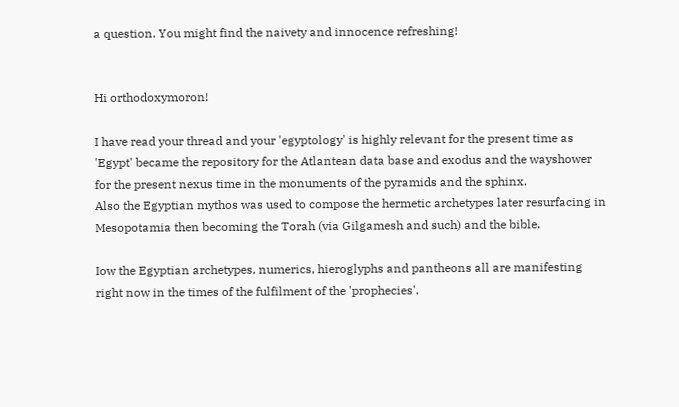a question. You might find the naivety and innocence refreshing!


Hi orthodoxymoron!

I have read your thread and your 'egyptology' is highly relevant for the present time as 'Egypt' became the repository for the Atlantean data base and exodus and the wayshower for the present nexus time in the monuments of the pyramids and the sphinx.
Also the Egyptian mythos was used to compose the hermetic archetypes later resurfacing in Mesopotamia then becoming the Torah (via Gilgamesh and such) and the bible.

Iow the Egyptian archetypes, numerics, hieroglyphs and pantheons all are manifesting right now in the times of the fulfilment of the 'prophecies'.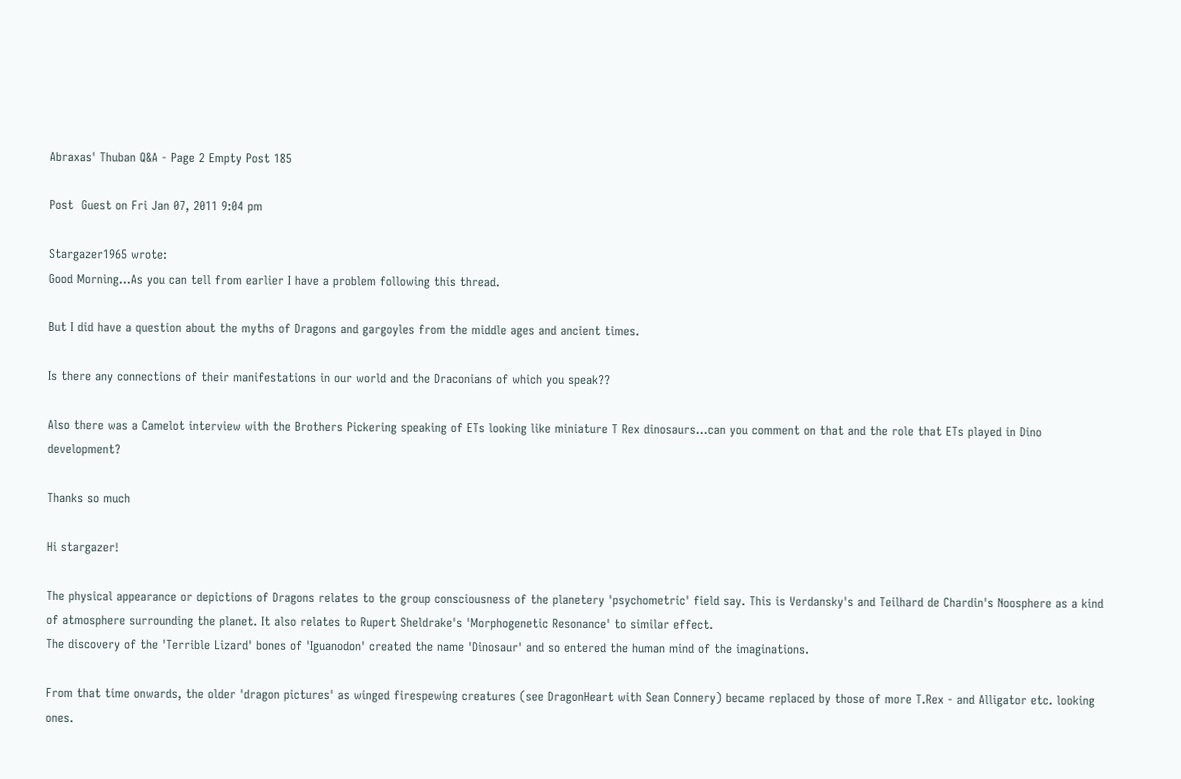Abraxas' Thuban Q&A - Page 2 Empty Post 185

Post  Guest on Fri Jan 07, 2011 9:04 pm

Stargazer1965 wrote:
Good Morning...As you can tell from earlier I have a problem following this thread.

But I did have a question about the myths of Dragons and gargoyles from the middle ages and ancient times.

Is there any connections of their manifestations in our world and the Draconians of which you speak??

Also there was a Camelot interview with the Brothers Pickering speaking of ETs looking like miniature T Rex dinosaurs...can you comment on that and the role that ETs played in Dino development?

Thanks so much

Hi stargazer!

The physical appearance or depictions of Dragons relates to the group consciousness of the planetery 'psychometric' field say. This is Verdansky's and Teilhard de Chardin's Noosphere as a kind of atmosphere surrounding the planet. It also relates to Rupert Sheldrake's 'Morphogenetic Resonance' to similar effect.
The discovery of the 'Terrible Lizard' bones of 'Iguanodon' created the name 'Dinosaur' and so entered the human mind of the imaginations.

From that time onwards, the older 'dragon pictures' as winged firespewing creatures (see DragonHeart with Sean Connery) became replaced by those of more T.Rex - and Alligator etc. looking ones.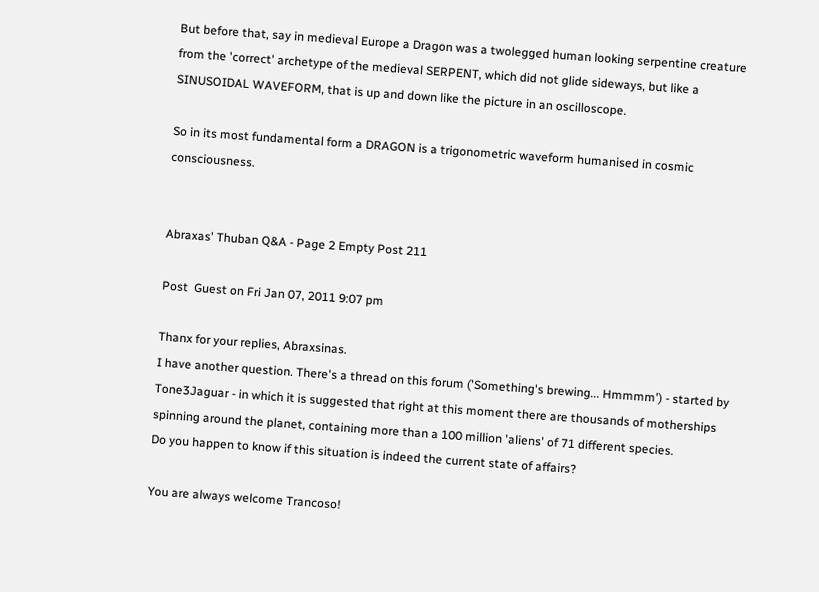But before that, say in medieval Europe a Dragon was a twolegged human looking serpentine creature from the 'correct' archetype of the medieval SERPENT, which did not glide sideways, but like a SINUSOIDAL WAVEFORM, that is up and down like the picture in an oscilloscope.

So in its most fundamental form a DRAGON is a trigonometric waveform humanised in cosmic consciousness.


Abraxas' Thuban Q&A - Page 2 Empty Post 211

Post  Guest on Fri Jan 07, 2011 9:07 pm

Thanx for your replies, Abraxsinas.
I have another question. There's a thread on this forum ('Something's brewing... Hmmmm') - started by Tone3Jaguar - in which it is suggested that right at this moment there are thousands of motherships spinning around the planet, containing more than a 100 million 'aliens' of 71 different species.
Do you happen to know if this situation is indeed the current state of affairs?

You are always welcome Trancoso!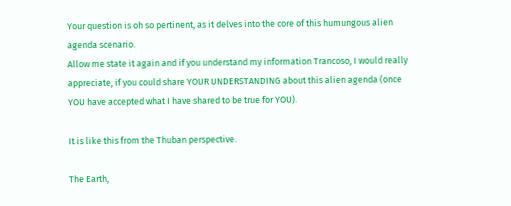Your question is oh so pertinent, as it delves into the core of this humungous alien agenda scenario.
Allow me state it again and if you understand my information Trancoso, I would really appreciate, if you could share YOUR UNDERSTANDING about this alien agenda (once YOU have accepted what I have shared to be true for YOU).

It is like this from the Thuban perspective.

The Earth,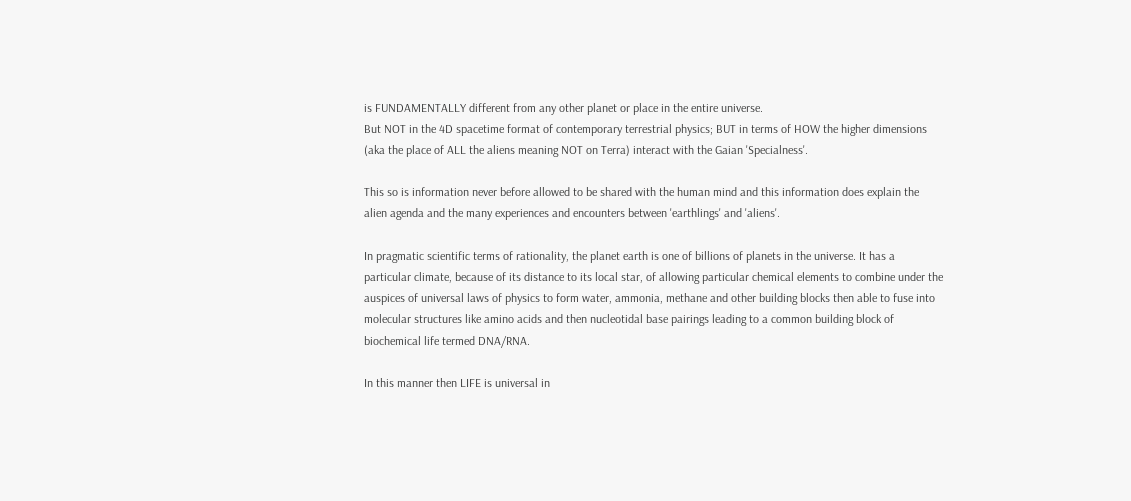is FUNDAMENTALLY different from any other planet or place in the entire universe.
But NOT in the 4D spacetime format of contemporary terrestrial physics; BUT in terms of HOW the higher dimensions (aka the place of ALL the aliens meaning NOT on Terra) interact with the Gaian 'Specialness'.

This so is information never before allowed to be shared with the human mind and this information does explain the alien agenda and the many experiences and encounters between 'earthlings' and 'aliens'.

In pragmatic scientific terms of rationality, the planet earth is one of billions of planets in the universe. It has a particular climate, because of its distance to its local star, of allowing particular chemical elements to combine under the auspices of universal laws of physics to form water, ammonia, methane and other building blocks then able to fuse into molecular structures like amino acids and then nucleotidal base pairings leading to a common building block of biochemical life termed DNA/RNA.

In this manner then LIFE is universal in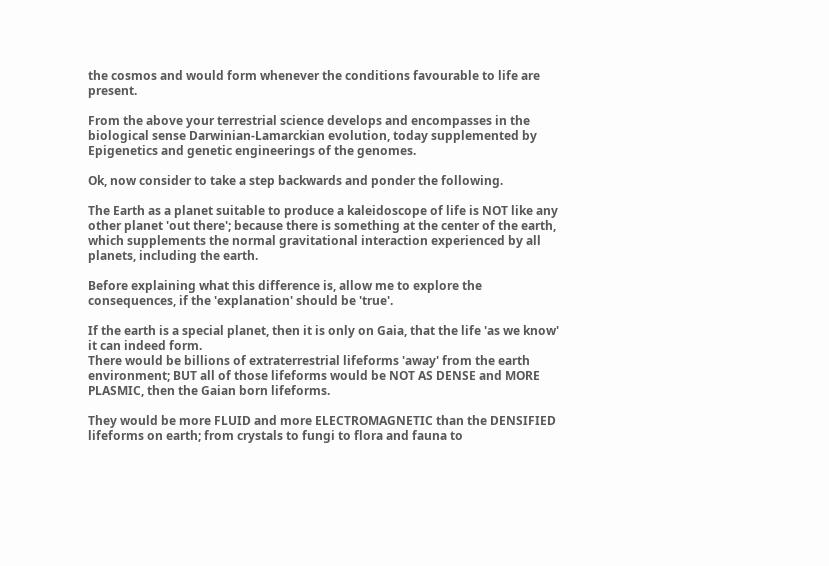the cosmos and would form whenever the conditions favourable to life are present.

From the above your terrestrial science develops and encompasses in the biological sense Darwinian-Lamarckian evolution, today supplemented by Epigenetics and genetic engineerings of the genomes.

Ok, now consider to take a step backwards and ponder the following.

The Earth as a planet suitable to produce a kaleidoscope of life is NOT like any other planet 'out there'; because there is something at the center of the earth, which supplements the normal gravitational interaction experienced by all planets, including the earth.

Before explaining what this difference is, allow me to explore the consequences, if the 'explanation' should be 'true'.

If the earth is a special planet, then it is only on Gaia, that the life 'as we know' it can indeed form.
There would be billions of extraterrestrial lifeforms 'away' from the earth environment; BUT all of those lifeforms would be NOT AS DENSE and MORE PLASMIC, then the Gaian born lifeforms.

They would be more FLUID and more ELECTROMAGNETIC than the DENSIFIED lifeforms on earth; from crystals to fungi to flora and fauna to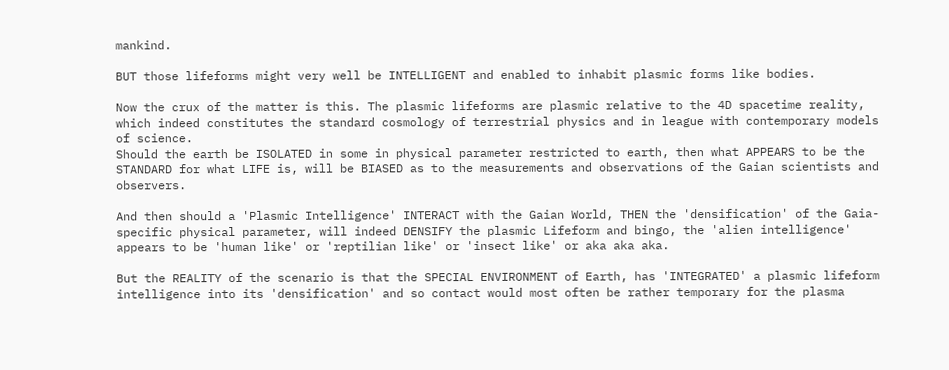mankind.

BUT those lifeforms might very well be INTELLIGENT and enabled to inhabit plasmic forms like bodies.

Now the crux of the matter is this. The plasmic lifeforms are plasmic relative to the 4D spacetime reality, which indeed constitutes the standard cosmology of terrestrial physics and in league with contemporary models of science.
Should the earth be ISOLATED in some in physical parameter restricted to earth, then what APPEARS to be the STANDARD for what LIFE is, will be BIASED as to the measurements and observations of the Gaian scientists and observers.

And then should a 'Plasmic Intelligence' INTERACT with the Gaian World, THEN the 'densification' of the Gaia-specific physical parameter, will indeed DENSIFY the plasmic Lifeform and bingo, the 'alien intelligence' appears to be 'human like' or 'reptilian like' or 'insect like' or aka aka aka.

But the REALITY of the scenario is that the SPECIAL ENVIRONMENT of Earth, has 'INTEGRATED' a plasmic lifeform intelligence into its 'densification' and so contact would most often be rather temporary for the plasma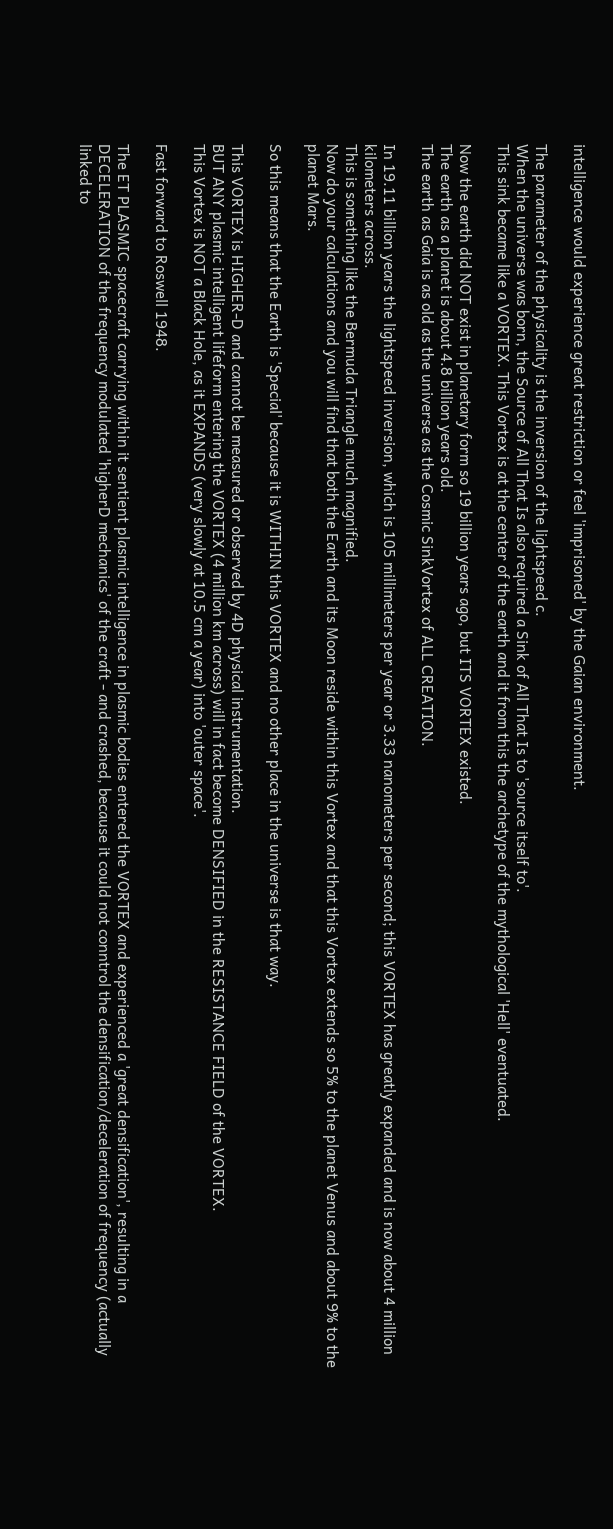intelligence would experience great restriction or feel 'imprisoned' by the Gaian environment.

The parameter of the physicality is the inversion of the lightspeed c.
When the universe was born, the Source of All That Is also required a Sink of All That Is to 'source itself to'.
This sink became like a VORTEX. This Vortex is at the center of the earth and it from this the archetype of the mythological 'Hell' eventuated.

Now the earth did NOT exist in planetary form so 19 billion years ago, but ITS VORTEX existed.
The earth as a planet is about 4.8 billion years old.
The earth as Gaia is as old as the universe as the Cosmic SinkVortex of ALL CREATION.

In 19.11 billion years the lightspeed inversion, which is 105 millimeters per year or 3.33 nanometers per second; this VORTEX has greatly expanded and is now about 4 million kilometers across.
This is something like the Bermuda Triangle much magnified.
Now do your calculations and you will find that both the Earth and its Moon reside within this Vortex and that this Vortex extends so 5% to the planet Venus and about 9% to the planet Mars.

So this means that the Earth is 'Special' because it is WITHIN this VORTEX and no other place in the universe is that way.

This VORTEX is HIGHER-D and cannot be measured or observed by 4D physical instrumentation.
BUT ANY plasmic intelligent lifeform entering the VORTEX (4 million km across) will in fact become DENSIFIED in the RESISTANCE FIELD of the VORTEX.
This Vortex is NOT a Black Hole, as it EXPANDS (very slowly at 10.5 cm a year) into 'outer space'.

Fast forward to Roswell 1948.

The ET PLASMIC spacecraft carrying within it sentient plasmic intelligence in plasmic bodies entered the VORTEX and experienced a 'great densification', resulting in a DECELERATION of the frequency modulated 'higherD mechanics' of the craft - and crashed, because it could not conntrol the densification/deceleration of frequency (actually linked to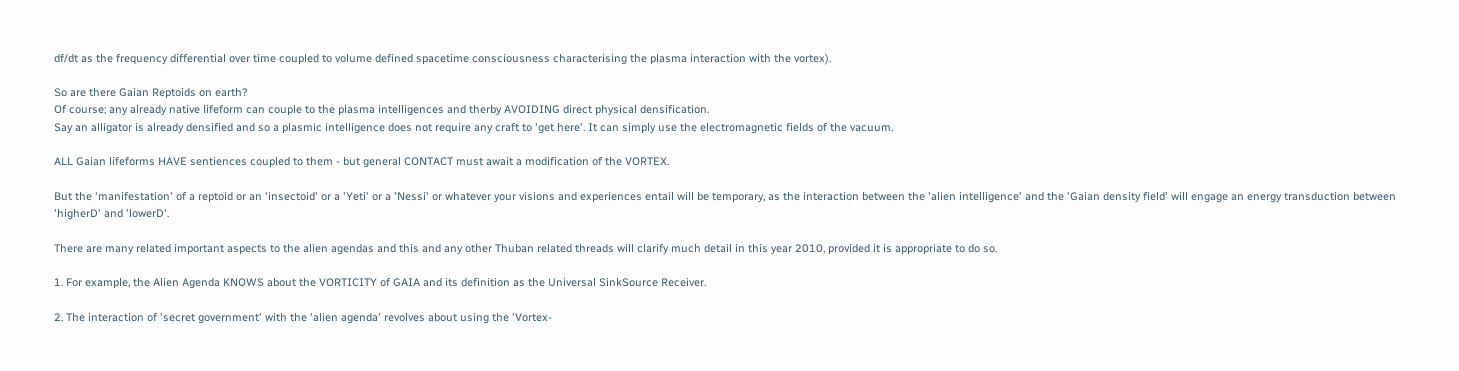df/dt as the frequency differential over time coupled to volume defined spacetime consciousness characterising the plasma interaction with the vortex).

So are there Gaian Reptoids on earth?
Of course; any already native lifeform can couple to the plasma intelligences and therby AVOIDING direct physical densification.
Say an alligator is already densified and so a plasmic intelligence does not require any craft to 'get here'. It can simply use the electromagnetic fields of the vacuum.

ALL Gaian lifeforms HAVE sentiences coupled to them - but general CONTACT must await a modification of the VORTEX.

But the 'manifestation' of a reptoid or an 'insectoid' or a 'Yeti' or a 'Nessi' or whatever your visions and experiences entail will be temporary, as the interaction between the 'alien intelligence' and the 'Gaian density field' will engage an energy transduction between 'higherD' and 'lowerD'.

There are many related important aspects to the alien agendas and this and any other Thuban related threads will clarify much detail in this year 2010, provided it is appropriate to do so.

1. For example, the Alien Agenda KNOWS about the VORTICITY of GAIA and its definition as the Universal SinkSource Receiver.

2. The interaction of 'secret government' with the 'alien agenda' revolves about using the 'Vortex-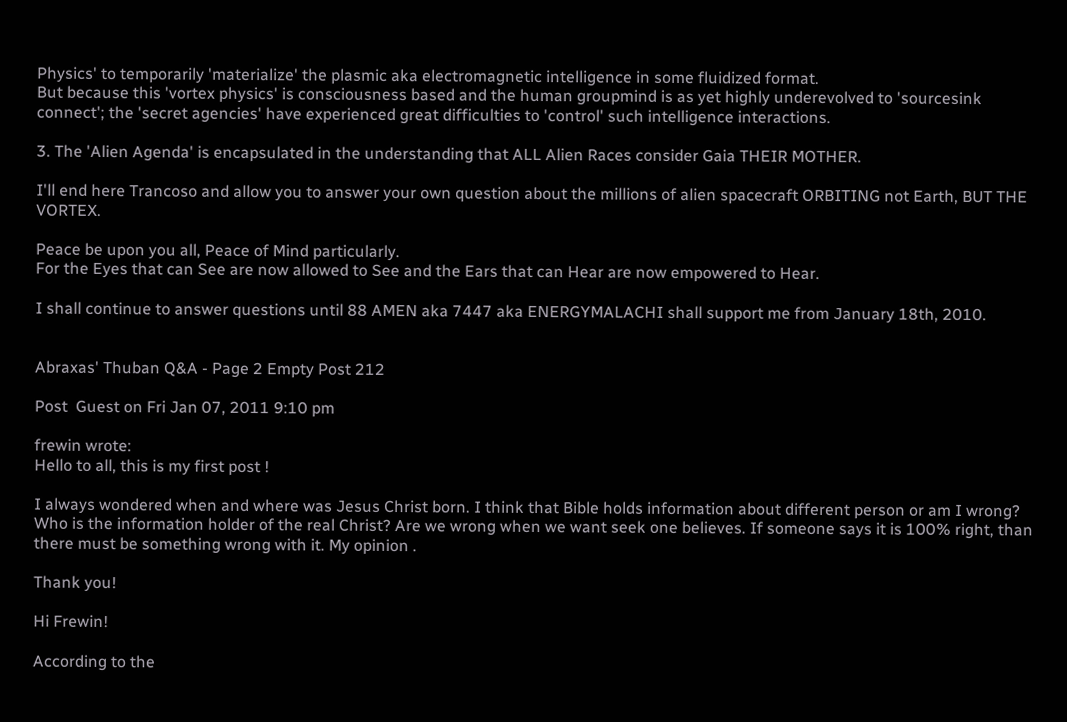Physics' to temporarily 'materialize' the plasmic aka electromagnetic intelligence in some fluidized format.
But because this 'vortex physics' is consciousness based and the human groupmind is as yet highly underevolved to 'sourcesink connect'; the 'secret agencies' have experienced great difficulties to 'control' such intelligence interactions.

3. The 'Alien Agenda' is encapsulated in the understanding that ALL Alien Races consider Gaia THEIR MOTHER.

I'll end here Trancoso and allow you to answer your own question about the millions of alien spacecraft ORBITING not Earth, BUT THE VORTEX.

Peace be upon you all, Peace of Mind particularly.
For the Eyes that can See are now allowed to See and the Ears that can Hear are now empowered to Hear.

I shall continue to answer questions until 88 AMEN aka 7447 aka ENERGYMALACHI shall support me from January 18th, 2010.


Abraxas' Thuban Q&A - Page 2 Empty Post 212

Post  Guest on Fri Jan 07, 2011 9:10 pm

frewin wrote:
Hello to all, this is my first post !

I always wondered when and where was Jesus Christ born. I think that Bible holds information about different person or am I wrong? Who is the information holder of the real Christ? Are we wrong when we want seek one believes. If someone says it is 100% right, than there must be something wrong with it. My opinion .

Thank you!

Hi Frewin!

According to the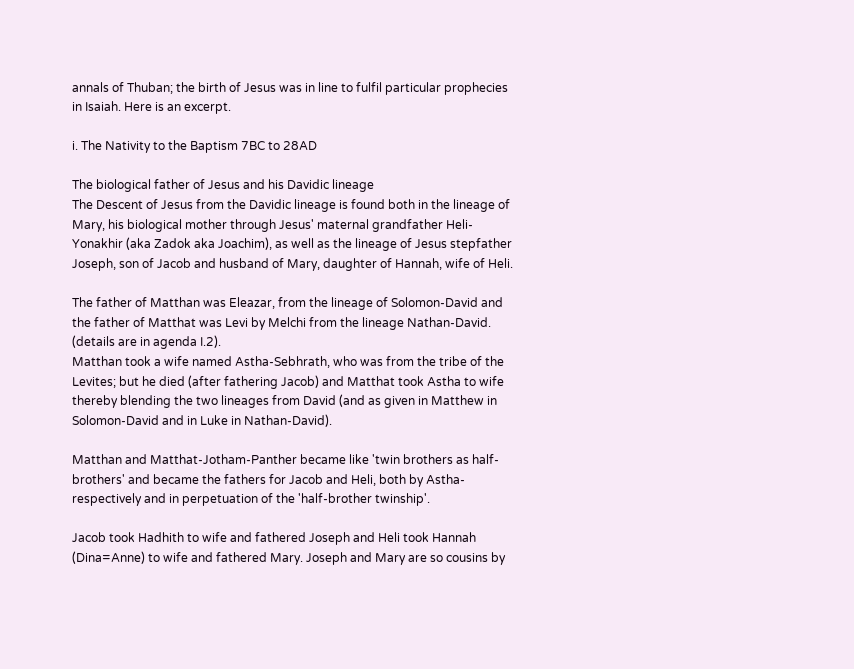annals of Thuban; the birth of Jesus was in line to fulfil particular prophecies in Isaiah. Here is an excerpt.

i. The Nativity to the Baptism 7BC to 28AD

The biological father of Jesus and his Davidic lineage
The Descent of Jesus from the Davidic lineage is found both in the lineage of Mary, his biological mother through Jesus' maternal grandfather Heli-Yonakhir (aka Zadok aka Joachim), as well as the lineage of Jesus stepfather Joseph, son of Jacob and husband of Mary, daughter of Hannah, wife of Heli.

The father of Matthan was Eleazar, from the lineage of Solomon-David and the father of Matthat was Levi by Melchi from the lineage Nathan-David. (details are in agenda I.2).
Matthan took a wife named Astha-Sebhrath, who was from the tribe of the Levites; but he died (after fathering Jacob) and Matthat took Astha to wife thereby blending the two lineages from David (and as given in Matthew in Solomon-David and in Luke in Nathan-David).

Matthan and Matthat-Jotham-Panther became like 'twin brothers as half-brothers' and became the fathers for Jacob and Heli, both by Astha-respectively and in perpetuation of the 'half-brother twinship'.

Jacob took Hadhith to wife and fathered Joseph and Heli took Hannah (Dina=Anne) to wife and fathered Mary. Joseph and Mary are so cousins by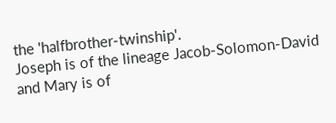the 'halfbrother-twinship'.
Joseph is of the lineage Jacob-Solomon-David and Mary is of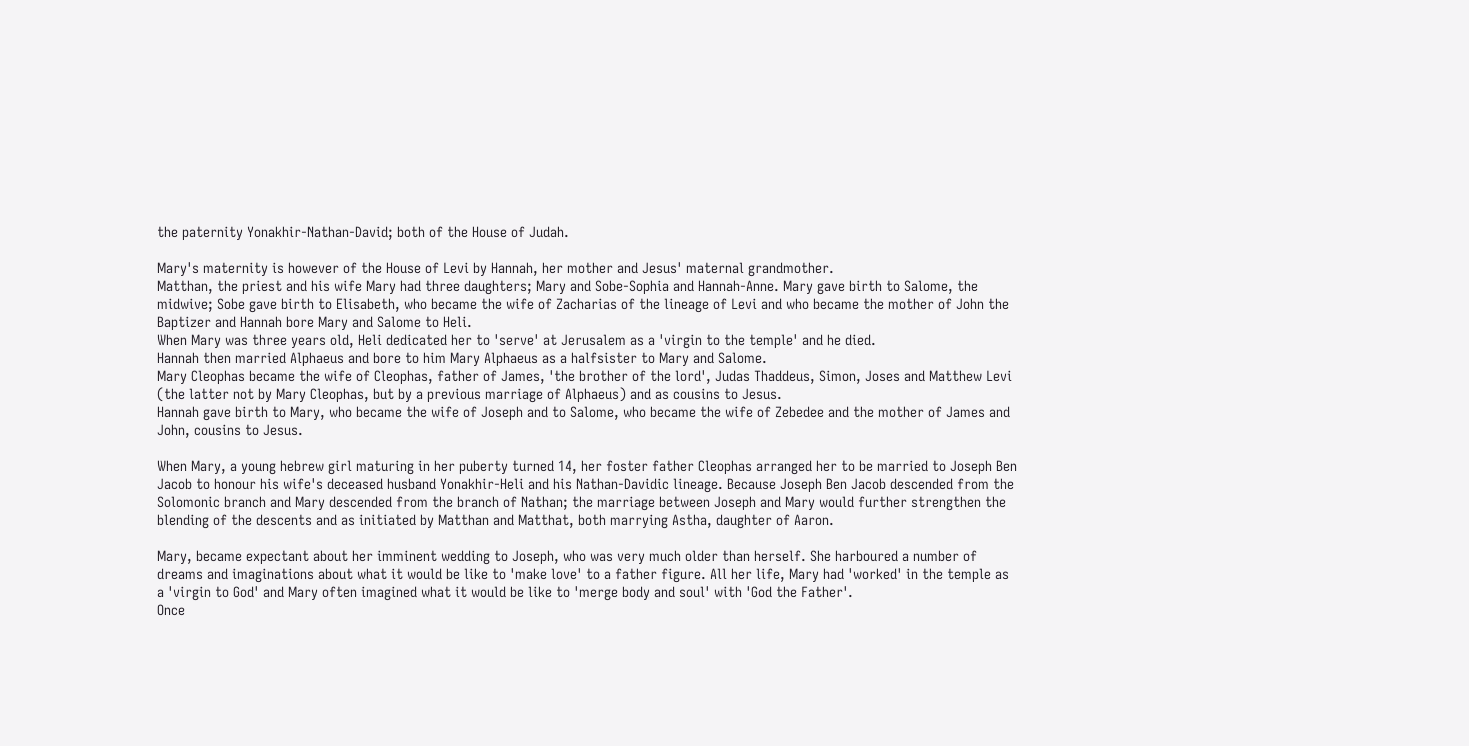the paternity Yonakhir-Nathan-David; both of the House of Judah.

Mary's maternity is however of the House of Levi by Hannah, her mother and Jesus' maternal grandmother.
Matthan, the priest and his wife Mary had three daughters; Mary and Sobe-Sophia and Hannah-Anne. Mary gave birth to Salome, the midwive; Sobe gave birth to Elisabeth, who became the wife of Zacharias of the lineage of Levi and who became the mother of John the Baptizer and Hannah bore Mary and Salome to Heli.
When Mary was three years old, Heli dedicated her to 'serve' at Jerusalem as a 'virgin to the temple' and he died.
Hannah then married Alphaeus and bore to him Mary Alphaeus as a halfsister to Mary and Salome.
Mary Cleophas became the wife of Cleophas, father of James, 'the brother of the lord', Judas Thaddeus, Simon, Joses and Matthew Levi (the latter not by Mary Cleophas, but by a previous marriage of Alphaeus) and as cousins to Jesus.
Hannah gave birth to Mary, who became the wife of Joseph and to Salome, who became the wife of Zebedee and the mother of James and John, cousins to Jesus.

When Mary, a young hebrew girl maturing in her puberty turned 14, her foster father Cleophas arranged her to be married to Joseph Ben Jacob to honour his wife's deceased husband Yonakhir-Heli and his Nathan-Davidic lineage. Because Joseph Ben Jacob descended from the Solomonic branch and Mary descended from the branch of Nathan; the marriage between Joseph and Mary would further strengthen the blending of the descents and as initiated by Matthan and Matthat, both marrying Astha, daughter of Aaron.

Mary, became expectant about her imminent wedding to Joseph, who was very much older than herself. She harboured a number of dreams and imaginations about what it would be like to 'make love' to a father figure. All her life, Mary had 'worked' in the temple as a 'virgin to God' and Mary often imagined what it would be like to 'merge body and soul' with 'God the Father'.
Once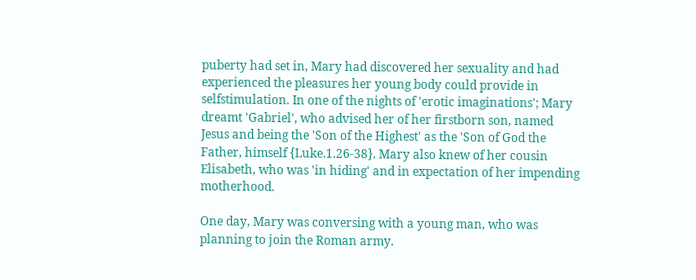puberty had set in, Mary had discovered her sexuality and had experienced the pleasures her young body could provide in selfstimulation. In one of the nights of 'erotic imaginations'; Mary dreamt 'Gabriel', who advised her of her firstborn son, named Jesus and being the 'Son of the Highest' as the 'Son of God the Father, himself {Luke.1.26-38}. Mary also knew of her cousin Elisabeth, who was 'in hiding' and in expectation of her impending motherhood.

One day, Mary was conversing with a young man, who was planning to join the Roman army.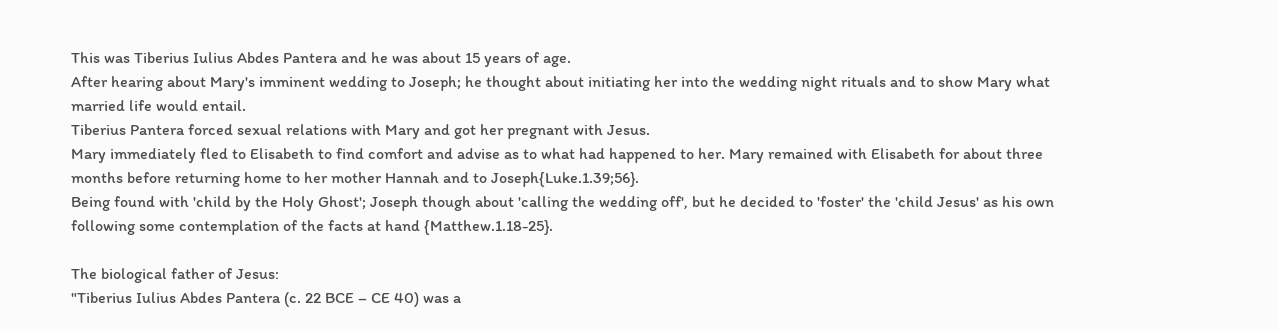This was Tiberius Iulius Abdes Pantera and he was about 15 years of age.
After hearing about Mary's imminent wedding to Joseph; he thought about initiating her into the wedding night rituals and to show Mary what married life would entail.
Tiberius Pantera forced sexual relations with Mary and got her pregnant with Jesus.
Mary immediately fled to Elisabeth to find comfort and advise as to what had happened to her. Mary remained with Elisabeth for about three months before returning home to her mother Hannah and to Joseph{Luke.1.39;56}.
Being found with 'child by the Holy Ghost'; Joseph though about 'calling the wedding off', but he decided to 'foster' the 'child Jesus' as his own following some contemplation of the facts at hand {Matthew.1.18-25}.

The biological father of Jesus:
"Tiberius Iulius Abdes Pantera (c. 22 BCE – CE 40) was a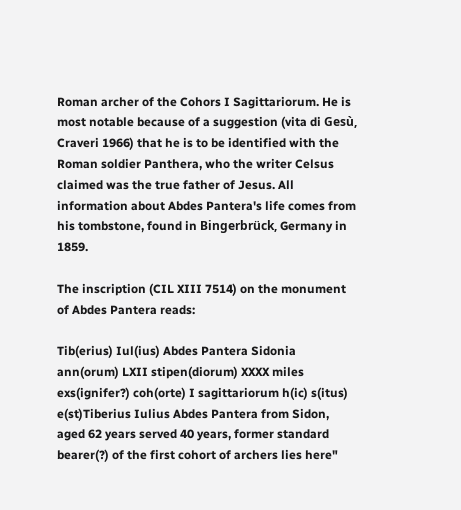Roman archer of the Cohors I Sagittariorum. He is most notable because of a suggestion (vita di Gesù, Craveri 1966) that he is to be identified with the Roman soldier Panthera, who the writer Celsus claimed was the true father of Jesus. All information about Abdes Pantera's life comes from his tombstone, found in Bingerbrück, Germany in 1859.

The inscription (CIL XIII 7514) on the monument of Abdes Pantera reads:

Tib(erius) Iul(ius) Abdes Pantera Sidonia ann(orum) LXII stipen(diorum) XXXX miles exs(ignifer?) coh(orte) I sagittariorum h(ic) s(itus) e(st)Tiberius Iulius Abdes Pantera from Sidon, aged 62 years served 40 years, former standard bearer(?) of the first cohort of archers lies here"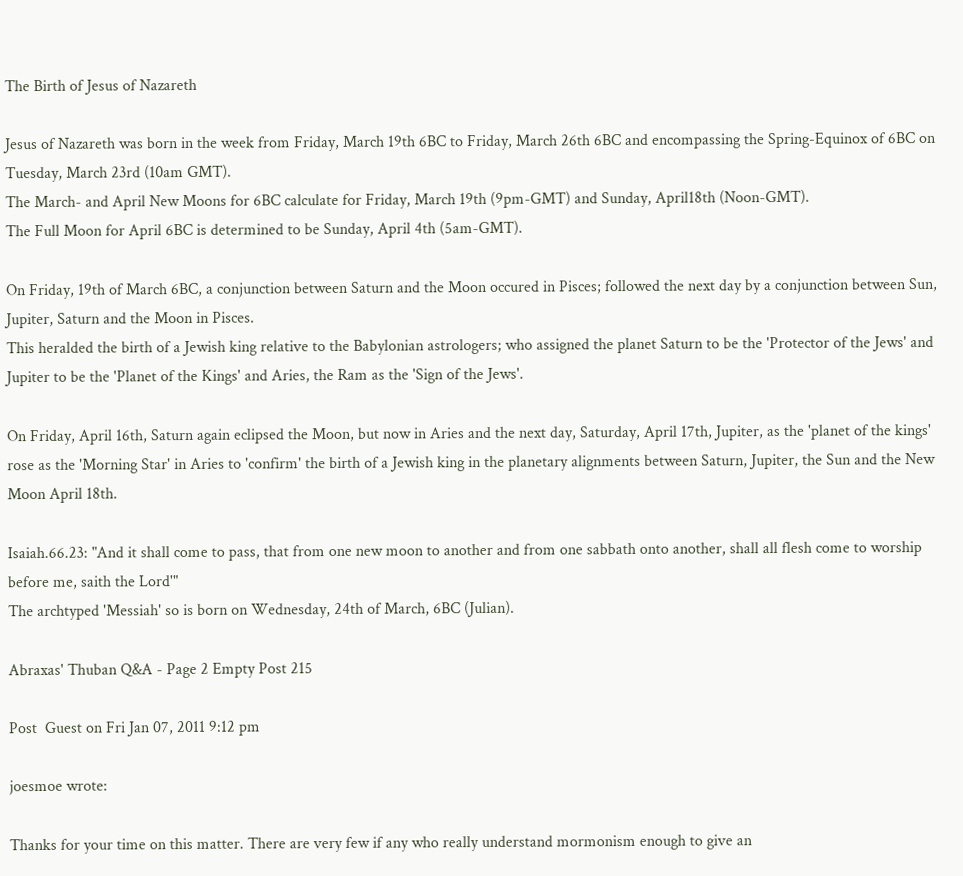The Birth of Jesus of Nazareth

Jesus of Nazareth was born in the week from Friday, March 19th 6BC to Friday, March 26th 6BC and encompassing the Spring-Equinox of 6BC on Tuesday, March 23rd (10am GMT).
The March- and April New Moons for 6BC calculate for Friday, March 19th (9pm-GMT) and Sunday, April18th (Noon-GMT).
The Full Moon for April 6BC is determined to be Sunday, April 4th (5am-GMT).

On Friday, 19th of March 6BC, a conjunction between Saturn and the Moon occured in Pisces; followed the next day by a conjunction between Sun, Jupiter, Saturn and the Moon in Pisces.
This heralded the birth of a Jewish king relative to the Babylonian astrologers; who assigned the planet Saturn to be the 'Protector of the Jews' and Jupiter to be the 'Planet of the Kings' and Aries, the Ram as the 'Sign of the Jews'.

On Friday, April 16th, Saturn again eclipsed the Moon, but now in Aries and the next day, Saturday, April 17th, Jupiter, as the 'planet of the kings' rose as the 'Morning Star' in Aries to 'confirm' the birth of a Jewish king in the planetary alignments between Saturn, Jupiter, the Sun and the New Moon April 18th.

Isaiah.66.23: "And it shall come to pass, that from one new moon to another and from one sabbath onto another, shall all flesh come to worship before me, saith the Lord'"
The archtyped 'Messiah' so is born on Wednesday, 24th of March, 6BC (Julian).

Abraxas' Thuban Q&A - Page 2 Empty Post 215

Post  Guest on Fri Jan 07, 2011 9:12 pm

joesmoe wrote:

Thanks for your time on this matter. There are very few if any who really understand mormonism enough to give an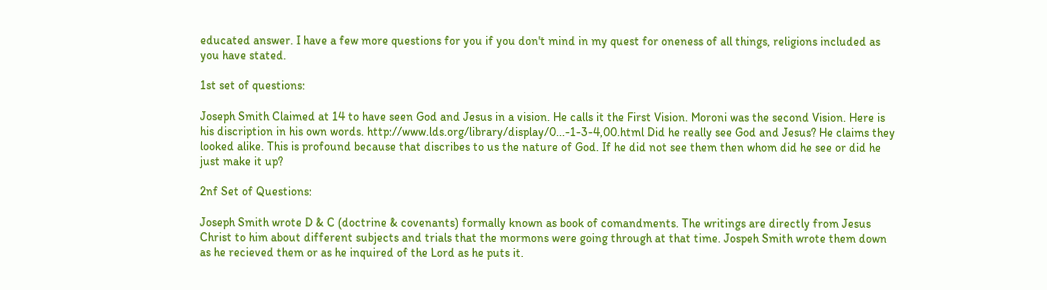educated answer. I have a few more questions for you if you don't mind in my quest for oneness of all things, religions included as you have stated.

1st set of questions:

Joseph Smith Claimed at 14 to have seen God and Jesus in a vision. He calls it the First Vision. Moroni was the second Vision. Here is his discription in his own words. http://www.lds.org/library/display/0...-1-3-4,00.html Did he really see God and Jesus? He claims they looked alike. This is profound because that discribes to us the nature of God. If he did not see them then whom did he see or did he just make it up?

2nf Set of Questions:

Joseph Smith wrote D & C (doctrine & covenants) formally known as book of comandments. The writings are directly from Jesus Christ to him about different subjects and trials that the mormons were going through at that time. Jospeh Smith wrote them down as he recieved them or as he inquired of the Lord as he puts it.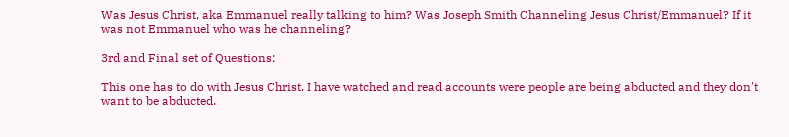Was Jesus Christ, aka Emmanuel really talking to him? Was Joseph Smith Channeling Jesus Christ/Emmanuel? If it was not Emmanuel who was he channeling?

3rd and Final set of Questions:

This one has to do with Jesus Christ. I have watched and read accounts were people are being abducted and they don't want to be abducted.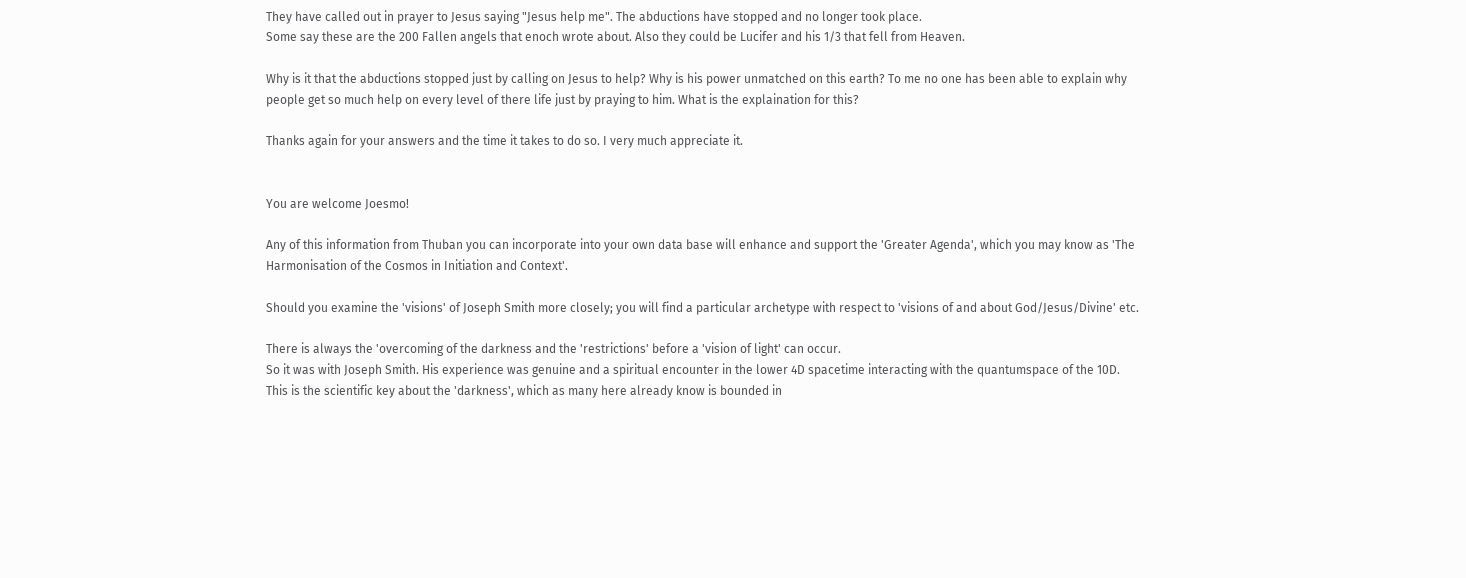They have called out in prayer to Jesus saying "Jesus help me". The abductions have stopped and no longer took place.
Some say these are the 200 Fallen angels that enoch wrote about. Also they could be Lucifer and his 1/3 that fell from Heaven.

Why is it that the abductions stopped just by calling on Jesus to help? Why is his power unmatched on this earth? To me no one has been able to explain why people get so much help on every level of there life just by praying to him. What is the explaination for this?

Thanks again for your answers and the time it takes to do so. I very much appreciate it.


You are welcome Joesmo!

Any of this information from Thuban you can incorporate into your own data base will enhance and support the 'Greater Agenda', which you may know as 'The Harmonisation of the Cosmos in Initiation and Context'.

Should you examine the 'visions' of Joseph Smith more closely; you will find a particular archetype with respect to 'visions of and about God/Jesus/Divine' etc.

There is always the 'overcoming of the darkness and the 'restrictions' before a 'vision of light' can occur.
So it was with Joseph Smith. His experience was genuine and a spiritual encounter in the lower 4D spacetime interacting with the quantumspace of the 10D.
This is the scientific key about the 'darkness', which as many here already know is bounded in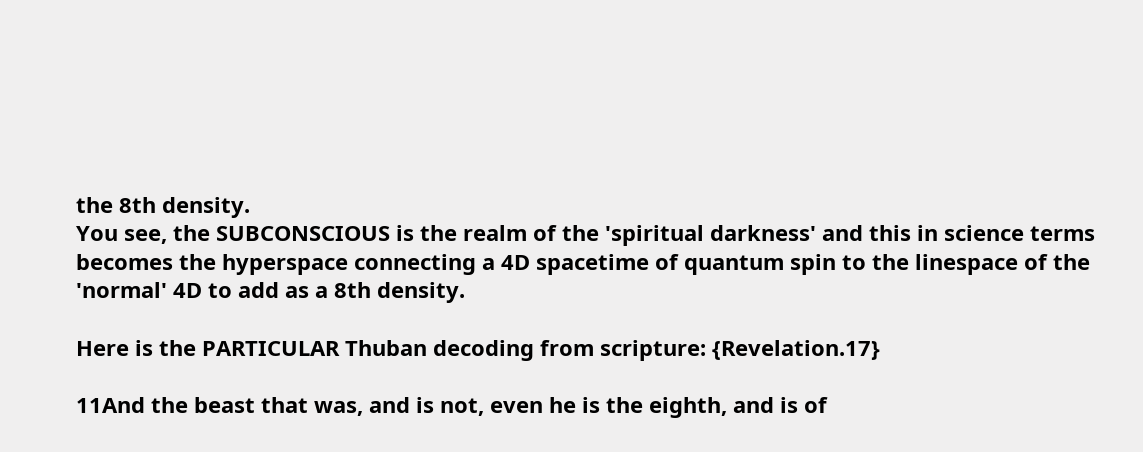the 8th density.
You see, the SUBCONSCIOUS is the realm of the 'spiritual darkness' and this in science terms becomes the hyperspace connecting a 4D spacetime of quantum spin to the linespace of the 'normal' 4D to add as a 8th density.

Here is the PARTICULAR Thuban decoding from scripture: {Revelation.17}

11And the beast that was, and is not, even he is the eighth, and is of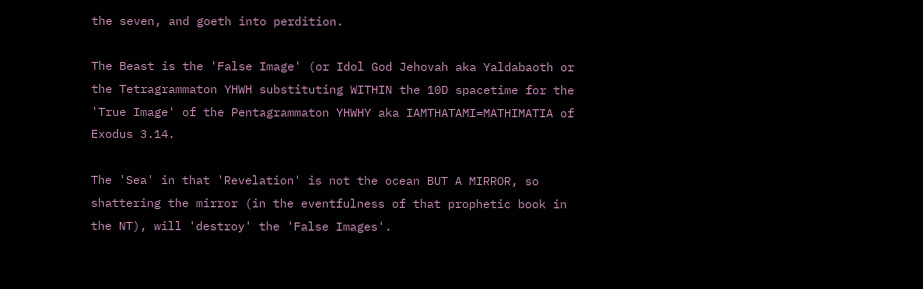the seven, and goeth into perdition.

The Beast is the 'False Image' (or Idol God Jehovah aka Yaldabaoth or the Tetragrammaton YHWH substituting WITHIN the 10D spacetime for the 'True Image' of the Pentagrammaton YHWHY aka IAMTHATAMI=MATHIMATIA of Exodus 3.14.

The 'Sea' in that 'Revelation' is not the ocean BUT A MIRROR, so shattering the mirror (in the eventfulness of that prophetic book in the NT), will 'destroy' the 'False Images'.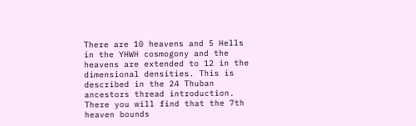There are 10 heavens and 5 Hells in the YHWH cosmogony and the heavens are extended to 12 in the dimensional densities. This is described in the 24 Thuban ancestors thread introduction.
There you will find that the 7th heaven bounds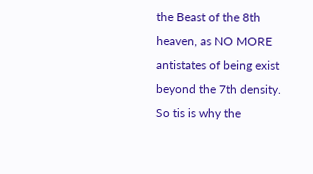the Beast of the 8th heaven, as NO MORE antistates of being exist beyond the 7th density.
So tis is why the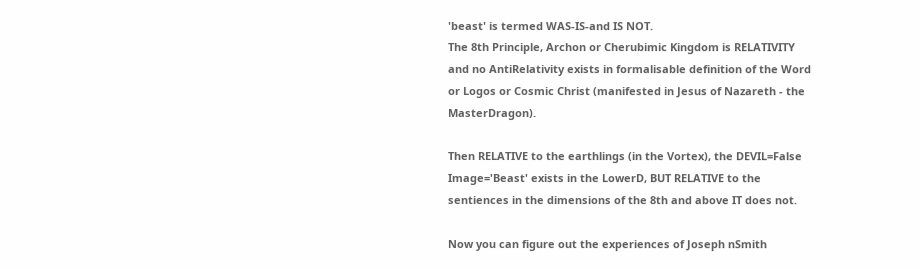'beast' is termed WAS-IS-and IS NOT.
The 8th Principle, Archon or Cherubimic Kingdom is RELATIVITY and no AntiRelativity exists in formalisable definition of the Word or Logos or Cosmic Christ (manifested in Jesus of Nazareth - the MasterDragon).

Then RELATIVE to the earthlings (in the Vortex), the DEVIL=False Image='Beast' exists in the LowerD, BUT RELATIVE to the sentiences in the dimensions of the 8th and above IT does not.

Now you can figure out the experiences of Joseph nSmith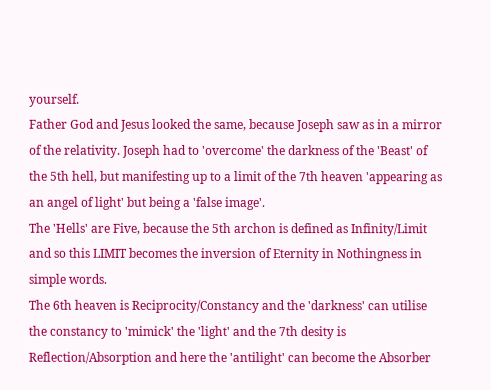yourself.
Father God and Jesus looked the same, because Joseph saw as in a mirror of the relativity. Joseph had to 'overcome' the darkness of the 'Beast' of the 5th hell, but manifesting up to a limit of the 7th heaven 'appearing as an angel of light' but being a 'false image'.
The 'Hells' are Five, because the 5th archon is defined as Infinity/Limit and so this LIMIT becomes the inversion of Eternity in Nothingness in simple words.
The 6th heaven is Reciprocity/Constancy and the 'darkness' can utilise the constancy to 'mimick' the 'light' and the 7th desity is Reflection/Absorption and here the 'antilight' can become the Absorber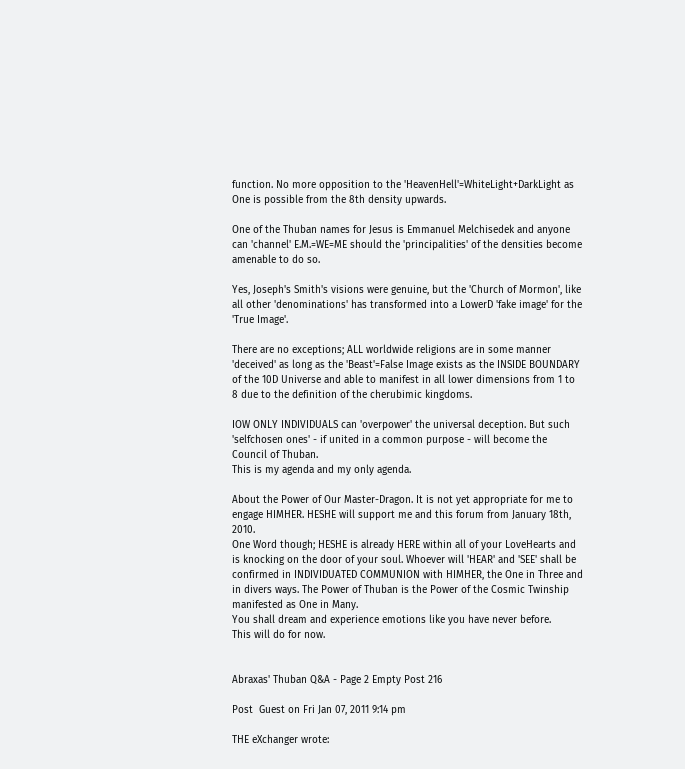function. No more opposition to the 'HeavenHell'=WhiteLight+DarkLight as One is possible from the 8th density upwards.

One of the Thuban names for Jesus is Emmanuel Melchisedek and anyone can 'channel' E.M.=WE=ME should the 'principalities' of the densities become amenable to do so.

Yes, Joseph's Smith's visions were genuine, but the 'Church of Mormon', like all other 'denominations' has transformed into a LowerD 'fake image' for the 'True Image'.

There are no exceptions; ALL worldwide religions are in some manner 'deceived' as long as the 'Beast'=False Image exists as the INSIDE BOUNDARY of the 10D Universe and able to manifest in all lower dimensions from 1 to 8 due to the definition of the cherubimic kingdoms.

IOW ONLY INDIVIDUALS can 'overpower' the universal deception. But such 'selfchosen ones' - if united in a common purpose - will become the Council of Thuban.
This is my agenda and my only agenda.

About the Power of Our Master-Dragon. It is not yet appropriate for me to engage HIMHER. HESHE will support me and this forum from January 18th, 2010.
One Word though; HESHE is already HERE within all of your LoveHearts and is knocking on the door of your soul. Whoever will 'HEAR' and 'SEE' shall be confirmed in INDIVIDUATED COMMUNION with HIMHER, the One in Three and in divers ways. The Power of Thuban is the Power of the Cosmic Twinship manifested as One in Many.
You shall dream and experience emotions like you have never before.
This will do for now.


Abraxas' Thuban Q&A - Page 2 Empty Post 216

Post  Guest on Fri Jan 07, 2011 9:14 pm

THE eXchanger wrote: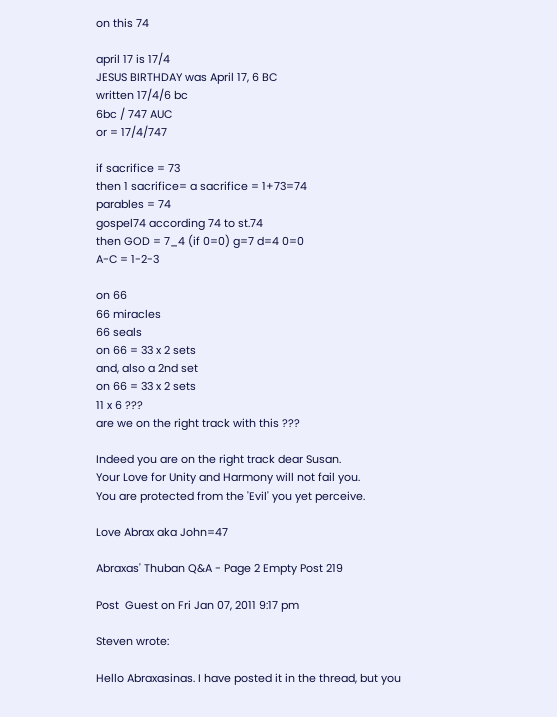on this 74

april 17 is 17/4
JESUS BIRTHDAY was April 17, 6 BC
written 17/4/6 bc
6bc / 747 AUC
or = 17/4/747

if sacrifice = 73
then 1 sacrifice= a sacrifice = 1+73=74
parables = 74
gospel74 according 74 to st.74
then GOD = 7_4 (if 0=0) g=7 d=4 0=0
A-C = 1-2-3

on 66
66 miracles
66 seals
on 66 = 33 x 2 sets
and, also a 2nd set
on 66 = 33 x 2 sets
11 x 6 ???
are we on the right track with this ???

Indeed you are on the right track dear Susan.
Your Love for Unity and Harmony will not fail you.
You are protected from the 'Evil' you yet perceive.

Love Abrax aka John=47

Abraxas' Thuban Q&A - Page 2 Empty Post 219

Post  Guest on Fri Jan 07, 2011 9:17 pm

Steven wrote:

Hello Abraxasinas. I have posted it in the thread, but you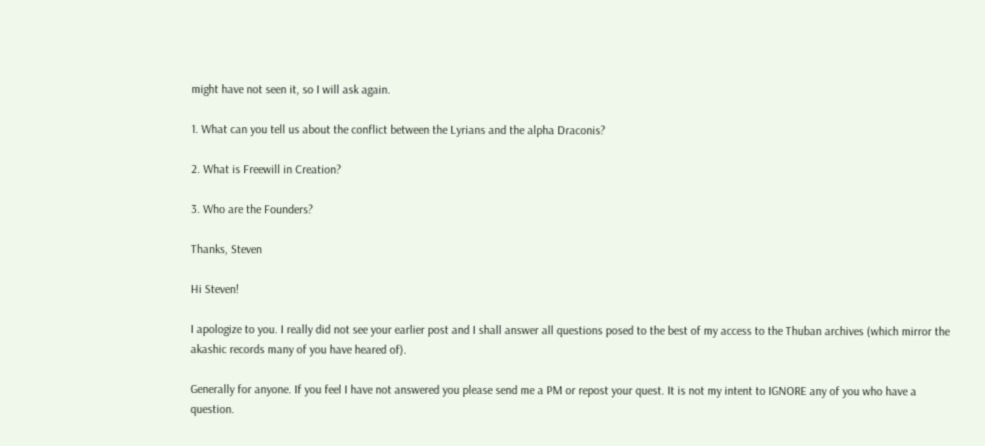might have not seen it, so I will ask again.

1. What can you tell us about the conflict between the Lyrians and the alpha Draconis?

2. What is Freewill in Creation?

3. Who are the Founders?

Thanks, Steven

Hi Steven!

I apologize to you. I really did not see your earlier post and I shall answer all questions posed to the best of my access to the Thuban archives (which mirror the akashic records many of you have heared of).

Generally for anyone. If you feel I have not answered you please send me a PM or repost your quest. It is not my intent to IGNORE any of you who have a question.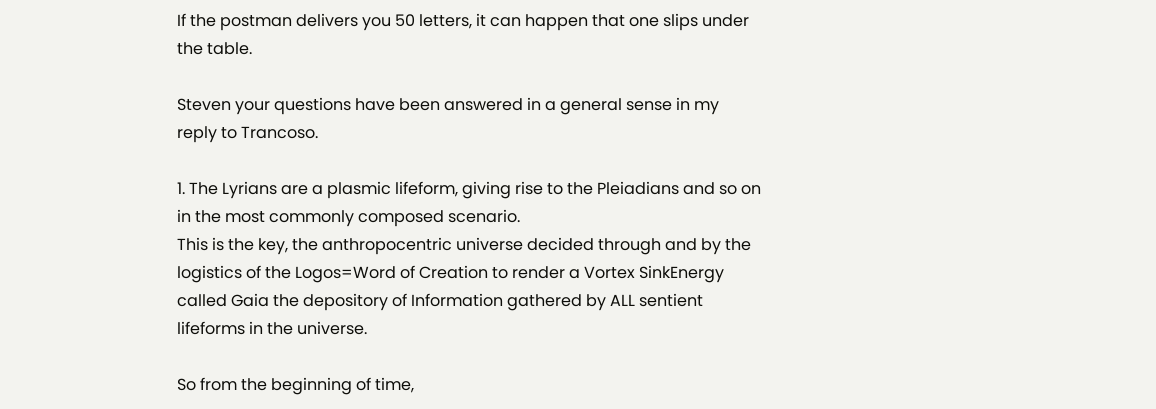If the postman delivers you 50 letters, it can happen that one slips under the table.

Steven your questions have been answered in a general sense in my reply to Trancoso.

1. The Lyrians are a plasmic lifeform, giving rise to the Pleiadians and so on in the most commonly composed scenario.
This is the key, the anthropocentric universe decided through and by the logistics of the Logos=Word of Creation to render a Vortex SinkEnergy called Gaia the depository of Information gathered by ALL sentient lifeforms in the universe.

So from the beginning of time,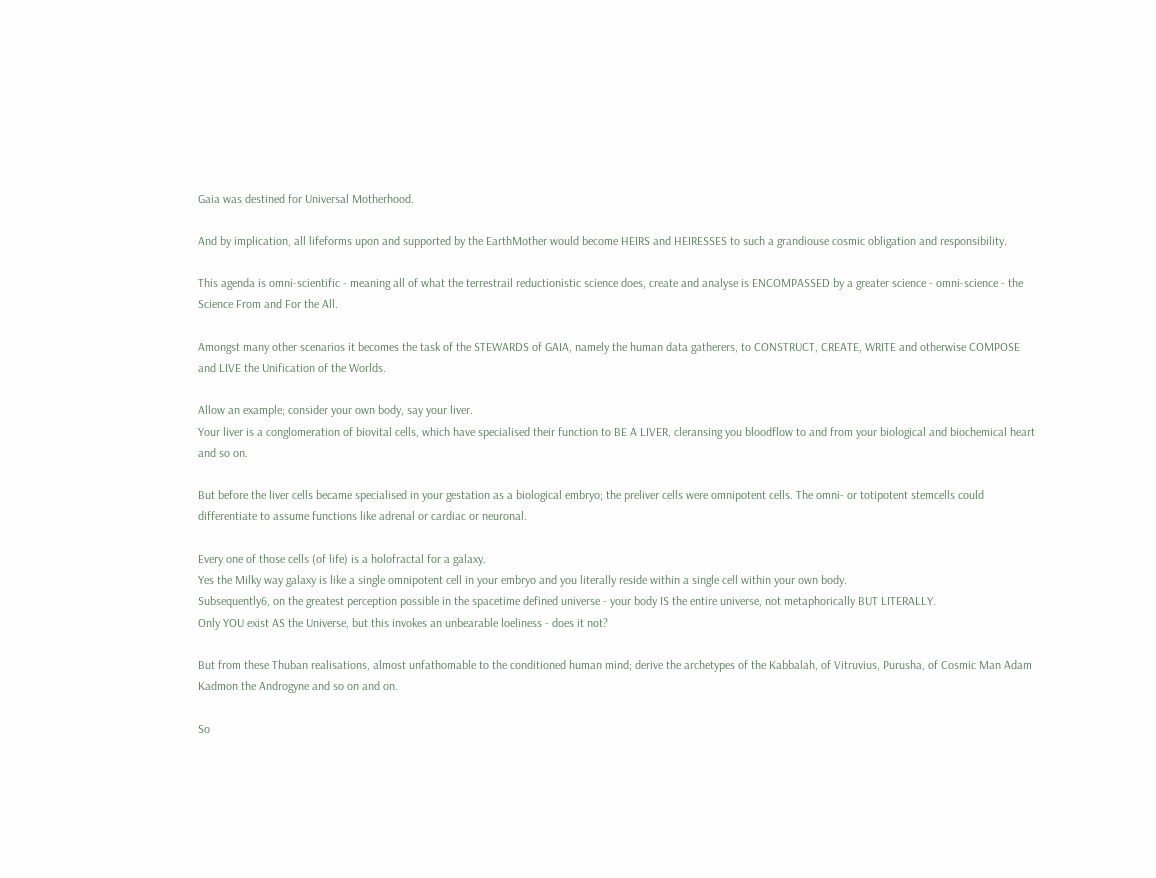Gaia was destined for Universal Motherhood.

And by implication, all lifeforms upon and supported by the EarthMother would become HEIRS and HEIRESSES to such a grandiouse cosmic obligation and responsibility.

This agenda is omni-scientific - meaning all of what the terrestrail reductionistic science does, create and analyse is ENCOMPASSED by a greater science - omni-science - the Science From and For the All.

Amongst many other scenarios it becomes the task of the STEWARDS of GAIA, namely the human data gatherers, to CONSTRUCT, CREATE, WRITE and otherwise COMPOSE and LIVE the Unification of the Worlds.

Allow an example; consider your own body, say your liver.
Your liver is a conglomeration of biovital cells, which have specialised their function to BE A LIVER, cleransing you bloodflow to and from your biological and biochemical heart and so on.

But before the liver cells became specialised in your gestation as a biological embryo; the preliver cells were omnipotent cells. The omni- or totipotent stemcells could differentiate to assume functions like adrenal or cardiac or neuronal.

Every one of those cells (of life) is a holofractal for a galaxy.
Yes the Milky way galaxy is like a single omnipotent cell in your embryo and you literally reside within a single cell within your own body.
Subsequently6, on the greatest perception possible in the spacetime defined universe - your body IS the entire universe, not metaphorically BUT LITERALLY.
Only YOU exist AS the Universe, but this invokes an unbearable loeliness - does it not?

But from these Thuban realisations, almost unfathomable to the conditioned human mind; derive the archetypes of the Kabbalah, of Vitruvius, Purusha, of Cosmic Man Adam Kadmon the Androgyne and so on and on.

So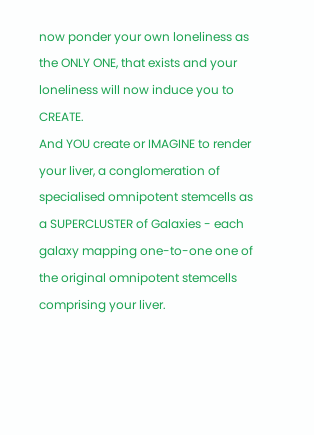now ponder your own loneliness as the ONLY ONE, that exists and your loneliness will now induce you to CREATE.
And YOU create or IMAGINE to render your liver, a conglomeration of specialised omnipotent stemcells as a SUPERCLUSTER of Galaxies - each galaxy mapping one-to-one one of the original omnipotent stemcells comprising your liver.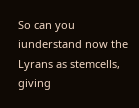So can you iunderstand now the Lyrans as stemcells, giving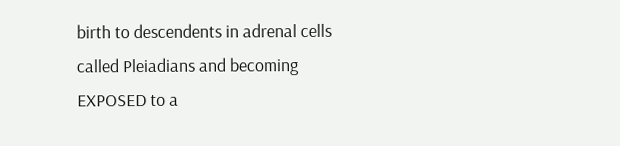birth to descendents in adrenal cells called Pleiadians and becoming EXPOSED to a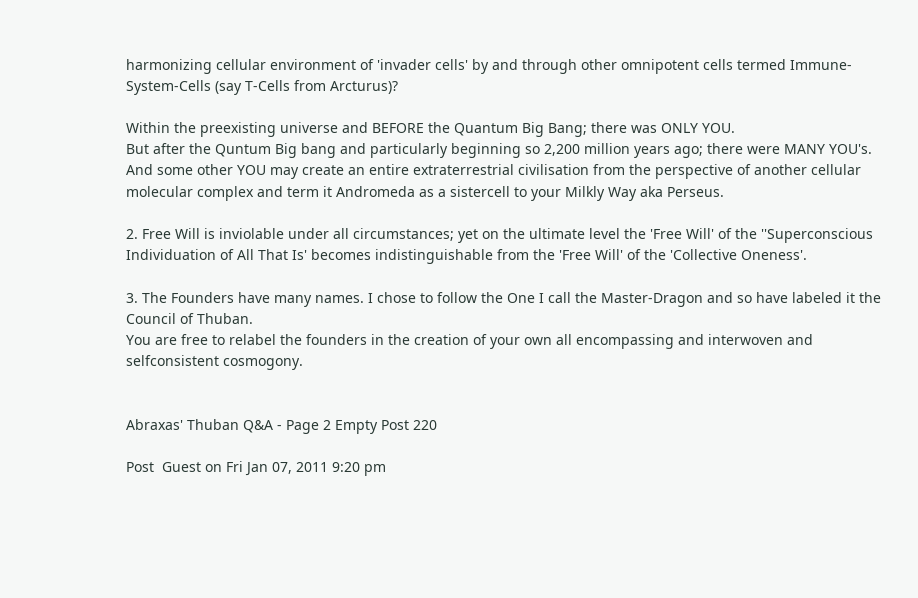harmonizing cellular environment of 'invader cells' by and through other omnipotent cells termed Immune-System-Cells (say T-Cells from Arcturus)?

Within the preexisting universe and BEFORE the Quantum Big Bang; there was ONLY YOU.
But after the Quntum Big bang and particularly beginning so 2,200 million years ago; there were MANY YOU's.
And some other YOU may create an entire extraterrestrial civilisation from the perspective of another cellular molecular complex and term it Andromeda as a sistercell to your Milkly Way aka Perseus.

2. Free Will is inviolable under all circumstances; yet on the ultimate level the 'Free Will' of the ''Superconscious Individuation of All That Is' becomes indistinguishable from the 'Free Will' of the 'Collective Oneness'.

3. The Founders have many names. I chose to follow the One I call the Master-Dragon and so have labeled it the Council of Thuban.
You are free to relabel the founders in the creation of your own all encompassing and interwoven and selfconsistent cosmogony.


Abraxas' Thuban Q&A - Page 2 Empty Post 220

Post  Guest on Fri Jan 07, 2011 9:20 pm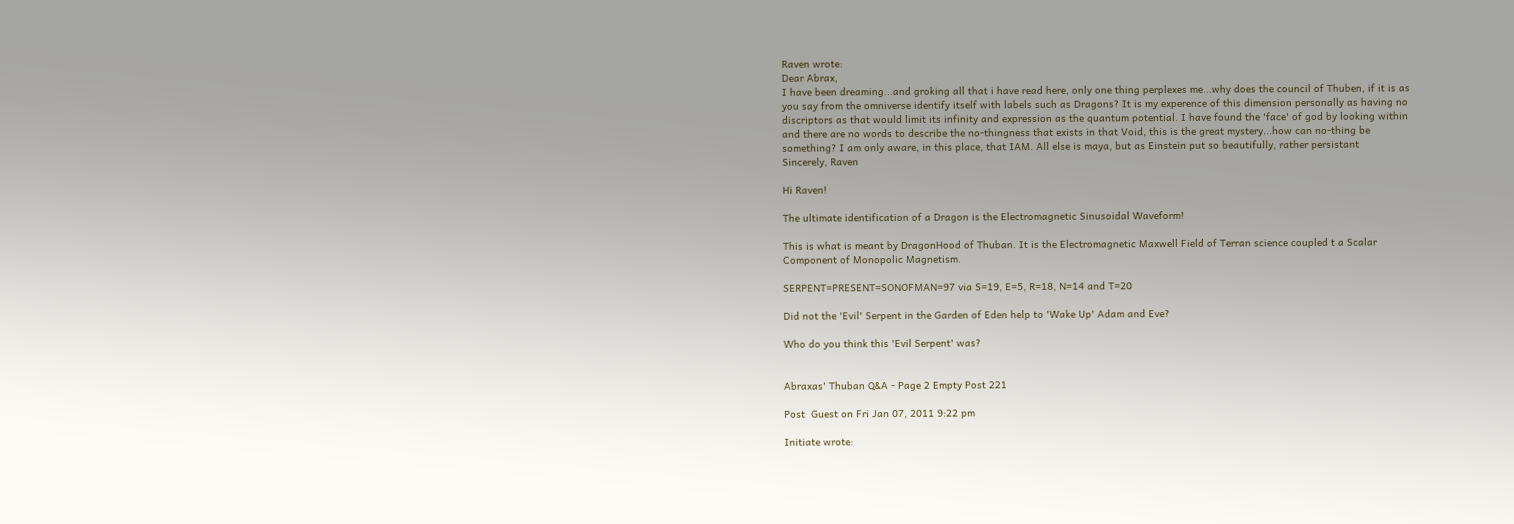Raven wrote:
Dear Abrax,
I have been dreaming...and groking all that i have read here, only one thing perplexes me...why does the council of Thuben, if it is as you say from the omniverse identify itself with labels such as Dragons? It is my experence of this dimension personally as having no discriptors as that would limit its infinity and expression as the quantum potential. I have found the 'face' of god by looking within and there are no words to describe the no-thingness that exists in that Void, this is the great mystery...how can no-thing be something? I am only aware, in this place, that IAM. All else is maya, but as Einstein put so beautifully, rather persistant
Sincerely, Raven

Hi Raven!

The ultimate identification of a Dragon is the Electromagnetic Sinusoidal Waveform!

This is what is meant by DragonHood of Thuban. It is the Electromagnetic Maxwell Field of Terran science coupled t a Scalar Component of Monopolic Magnetism.

SERPENT=PRESENT=SONOFMAN=97 via S=19, E=5, R=18, N=14 and T=20

Did not the 'Evil' Serpent in the Garden of Eden help to 'Wake Up' Adam and Eve?

Who do you think this 'Evil Serpent' was?


Abraxas' Thuban Q&A - Page 2 Empty Post 221

Post  Guest on Fri Jan 07, 2011 9:22 pm

Initiate wrote: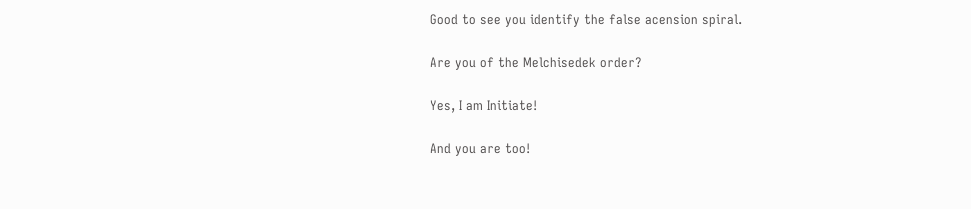Good to see you identify the false acension spiral.

Are you of the Melchisedek order?

Yes, I am Initiate!

And you are too!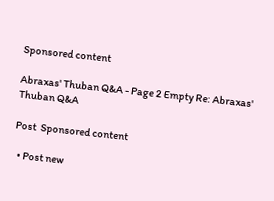Sponsored content

Abraxas' Thuban Q&A - Page 2 Empty Re: Abraxas' Thuban Q&A

Post  Sponsored content

  • Post new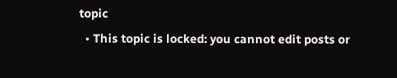topic
  • This topic is locked: you cannot edit posts or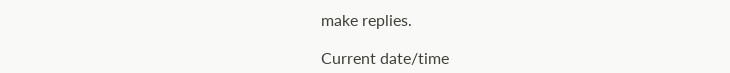make replies.

Current date/time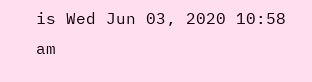is Wed Jun 03, 2020 10:58 am